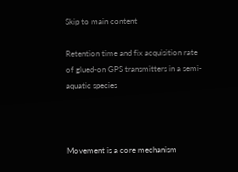Skip to main content

Retention time and fix acquisition rate of glued-on GPS transmitters in a semi-aquatic species



Movement is a core mechanism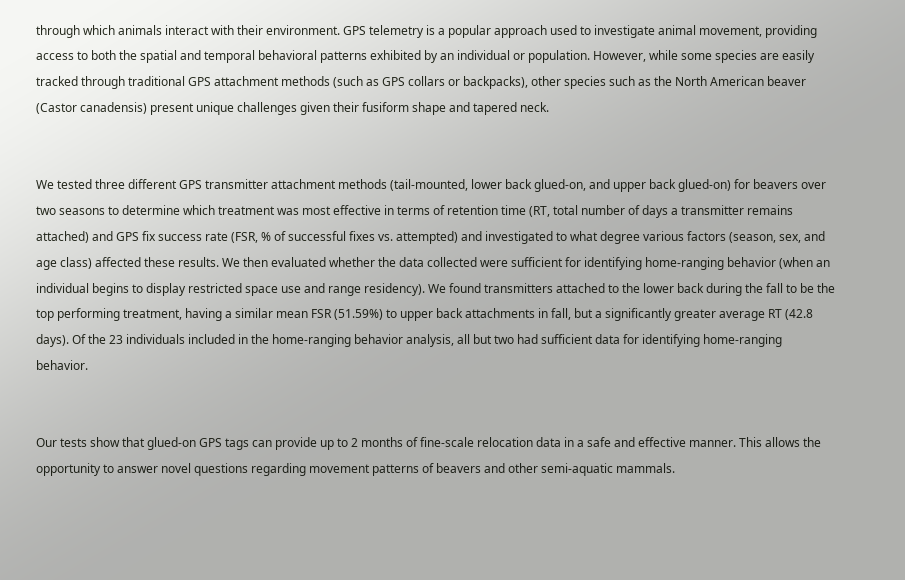through which animals interact with their environment. GPS telemetry is a popular approach used to investigate animal movement, providing access to both the spatial and temporal behavioral patterns exhibited by an individual or population. However, while some species are easily tracked through traditional GPS attachment methods (such as GPS collars or backpacks), other species such as the North American beaver (Castor canadensis) present unique challenges given their fusiform shape and tapered neck.


We tested three different GPS transmitter attachment methods (tail-mounted, lower back glued-on, and upper back glued-on) for beavers over two seasons to determine which treatment was most effective in terms of retention time (RT, total number of days a transmitter remains attached) and GPS fix success rate (FSR, % of successful fixes vs. attempted) and investigated to what degree various factors (season, sex, and age class) affected these results. We then evaluated whether the data collected were sufficient for identifying home-ranging behavior (when an individual begins to display restricted space use and range residency). We found transmitters attached to the lower back during the fall to be the top performing treatment, having a similar mean FSR (51.59%) to upper back attachments in fall, but a significantly greater average RT (42.8 days). Of the 23 individuals included in the home-ranging behavior analysis, all but two had sufficient data for identifying home-ranging behavior.


Our tests show that glued-on GPS tags can provide up to 2 months of fine-scale relocation data in a safe and effective manner. This allows the opportunity to answer novel questions regarding movement patterns of beavers and other semi-aquatic mammals.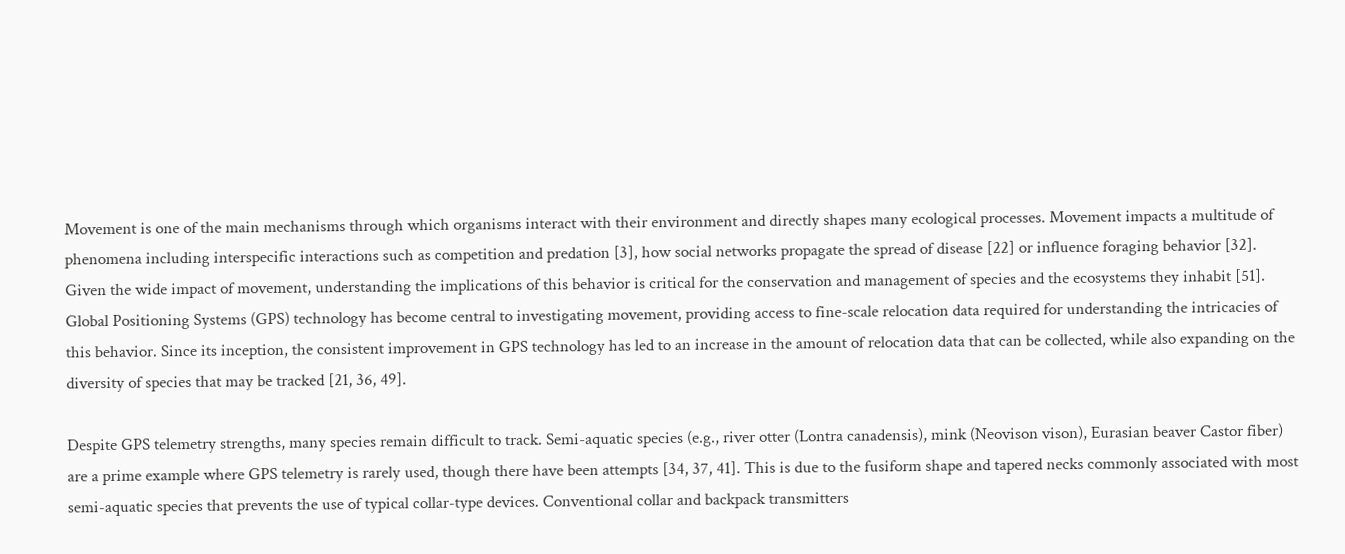Movement is one of the main mechanisms through which organisms interact with their environment and directly shapes many ecological processes. Movement impacts a multitude of phenomena including interspecific interactions such as competition and predation [3], how social networks propagate the spread of disease [22] or influence foraging behavior [32]. Given the wide impact of movement, understanding the implications of this behavior is critical for the conservation and management of species and the ecosystems they inhabit [51]. Global Positioning Systems (GPS) technology has become central to investigating movement, providing access to fine-scale relocation data required for understanding the intricacies of this behavior. Since its inception, the consistent improvement in GPS technology has led to an increase in the amount of relocation data that can be collected, while also expanding on the diversity of species that may be tracked [21, 36, 49].

Despite GPS telemetry strengths, many species remain difficult to track. Semi-aquatic species (e.g., river otter (Lontra canadensis), mink (Neovison vison), Eurasian beaver Castor fiber) are a prime example where GPS telemetry is rarely used, though there have been attempts [34, 37, 41]. This is due to the fusiform shape and tapered necks commonly associated with most semi-aquatic species that prevents the use of typical collar-type devices. Conventional collar and backpack transmitters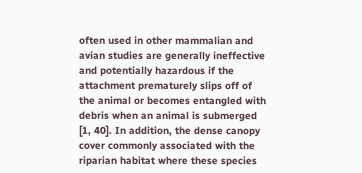often used in other mammalian and avian studies are generally ineffective and potentially hazardous if the attachment prematurely slips off of the animal or becomes entangled with debris when an animal is submerged [1, 40]. In addition, the dense canopy cover commonly associated with the riparian habitat where these species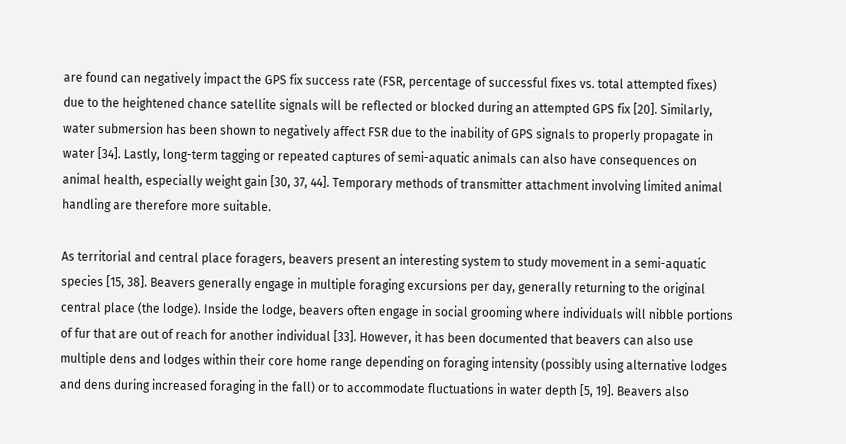are found can negatively impact the GPS fix success rate (FSR, percentage of successful fixes vs. total attempted fixes) due to the heightened chance satellite signals will be reflected or blocked during an attempted GPS fix [20]. Similarly, water submersion has been shown to negatively affect FSR due to the inability of GPS signals to properly propagate in water [34]. Lastly, long-term tagging or repeated captures of semi-aquatic animals can also have consequences on animal health, especially weight gain [30, 37, 44]. Temporary methods of transmitter attachment involving limited animal handling are therefore more suitable.

As territorial and central place foragers, beavers present an interesting system to study movement in a semi-aquatic species [15, 38]. Beavers generally engage in multiple foraging excursions per day, generally returning to the original central place (the lodge). Inside the lodge, beavers often engage in social grooming where individuals will nibble portions of fur that are out of reach for another individual [33]. However, it has been documented that beavers can also use multiple dens and lodges within their core home range depending on foraging intensity (possibly using alternative lodges and dens during increased foraging in the fall) or to accommodate fluctuations in water depth [5, 19]. Beavers also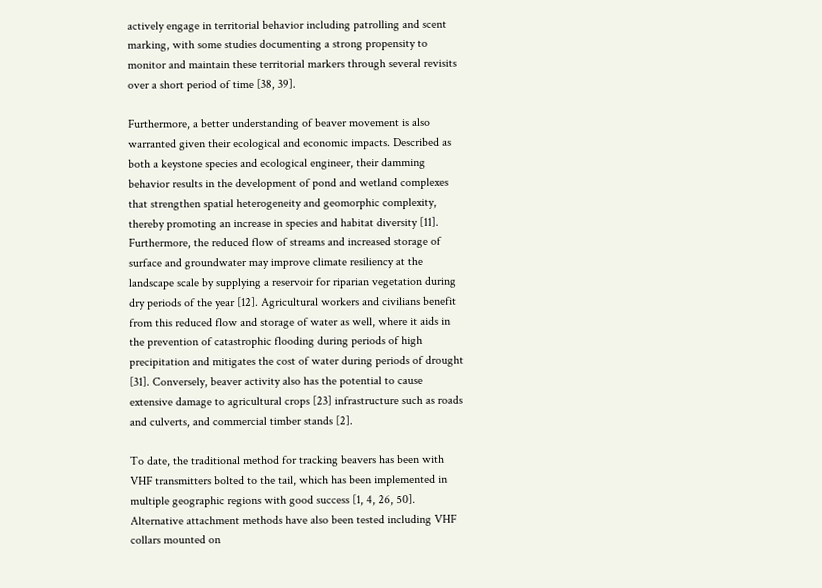actively engage in territorial behavior including patrolling and scent marking, with some studies documenting a strong propensity to monitor and maintain these territorial markers through several revisits over a short period of time [38, 39].

Furthermore, a better understanding of beaver movement is also warranted given their ecological and economic impacts. Described as both a keystone species and ecological engineer, their damming behavior results in the development of pond and wetland complexes that strengthen spatial heterogeneity and geomorphic complexity, thereby promoting an increase in species and habitat diversity [11]. Furthermore, the reduced flow of streams and increased storage of surface and groundwater may improve climate resiliency at the landscape scale by supplying a reservoir for riparian vegetation during dry periods of the year [12]. Agricultural workers and civilians benefit from this reduced flow and storage of water as well, where it aids in the prevention of catastrophic flooding during periods of high precipitation and mitigates the cost of water during periods of drought [31]. Conversely, beaver activity also has the potential to cause extensive damage to agricultural crops [23] infrastructure such as roads and culverts, and commercial timber stands [2].

To date, the traditional method for tracking beavers has been with VHF transmitters bolted to the tail, which has been implemented in multiple geographic regions with good success [1, 4, 26, 50]. Alternative attachment methods have also been tested including VHF collars mounted on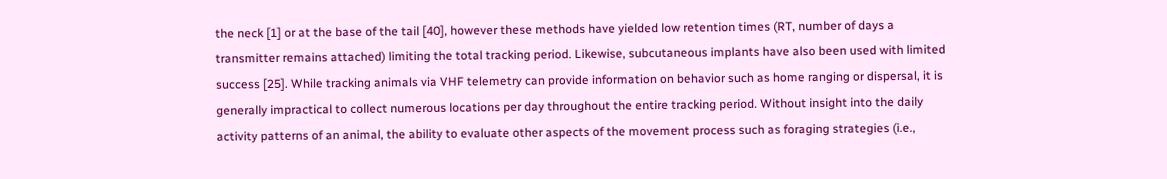the neck [1] or at the base of the tail [40], however these methods have yielded low retention times (RT, number of days a transmitter remains attached) limiting the total tracking period. Likewise, subcutaneous implants have also been used with limited success [25]. While tracking animals via VHF telemetry can provide information on behavior such as home ranging or dispersal, it is generally impractical to collect numerous locations per day throughout the entire tracking period. Without insight into the daily activity patterns of an animal, the ability to evaluate other aspects of the movement process such as foraging strategies (i.e.,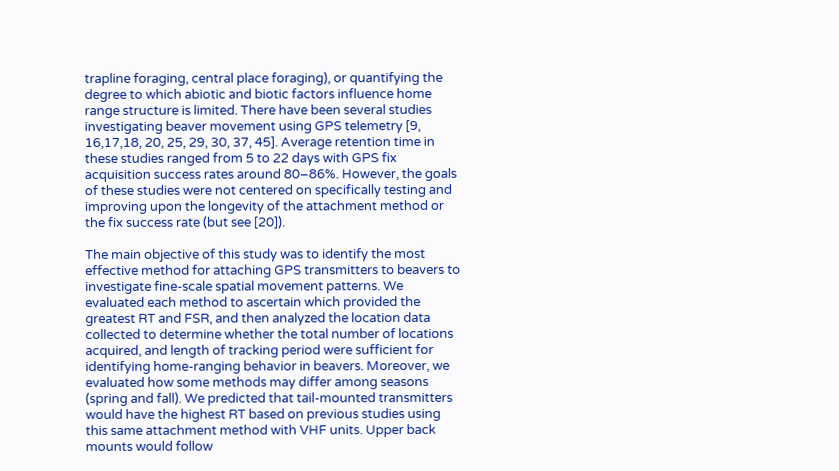trapline foraging, central place foraging), or quantifying the degree to which abiotic and biotic factors influence home range structure is limited. There have been several studies investigating beaver movement using GPS telemetry [9, 16,17,18, 20, 25, 29, 30, 37, 45]. Average retention time in these studies ranged from 5 to 22 days with GPS fix acquisition success rates around 80–86%. However, the goals of these studies were not centered on specifically testing and improving upon the longevity of the attachment method or the fix success rate (but see [20]).

The main objective of this study was to identify the most effective method for attaching GPS transmitters to beavers to investigate fine-scale spatial movement patterns. We evaluated each method to ascertain which provided the greatest RT and FSR, and then analyzed the location data collected to determine whether the total number of locations acquired, and length of tracking period were sufficient for identifying home-ranging behavior in beavers. Moreover, we evaluated how some methods may differ among seasons (spring and fall). We predicted that tail-mounted transmitters would have the highest RT based on previous studies using this same attachment method with VHF units. Upper back mounts would follow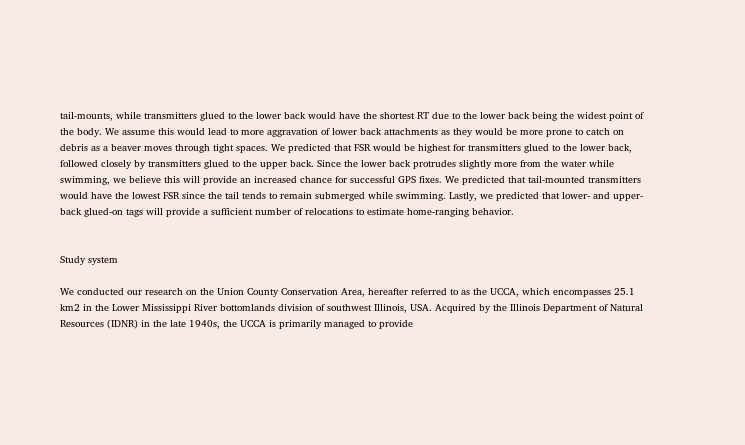tail-mounts, while transmitters glued to the lower back would have the shortest RT due to the lower back being the widest point of the body. We assume this would lead to more aggravation of lower back attachments as they would be more prone to catch on debris as a beaver moves through tight spaces. We predicted that FSR would be highest for transmitters glued to the lower back, followed closely by transmitters glued to the upper back. Since the lower back protrudes slightly more from the water while swimming, we believe this will provide an increased chance for successful GPS fixes. We predicted that tail-mounted transmitters would have the lowest FSR since the tail tends to remain submerged while swimming. Lastly, we predicted that lower- and upper-back glued-on tags will provide a sufficient number of relocations to estimate home-ranging behavior.


Study system

We conducted our research on the Union County Conservation Area, hereafter referred to as the UCCA, which encompasses 25.1 km2 in the Lower Mississippi River bottomlands division of southwest Illinois, USA. Acquired by the Illinois Department of Natural Resources (IDNR) in the late 1940s, the UCCA is primarily managed to provide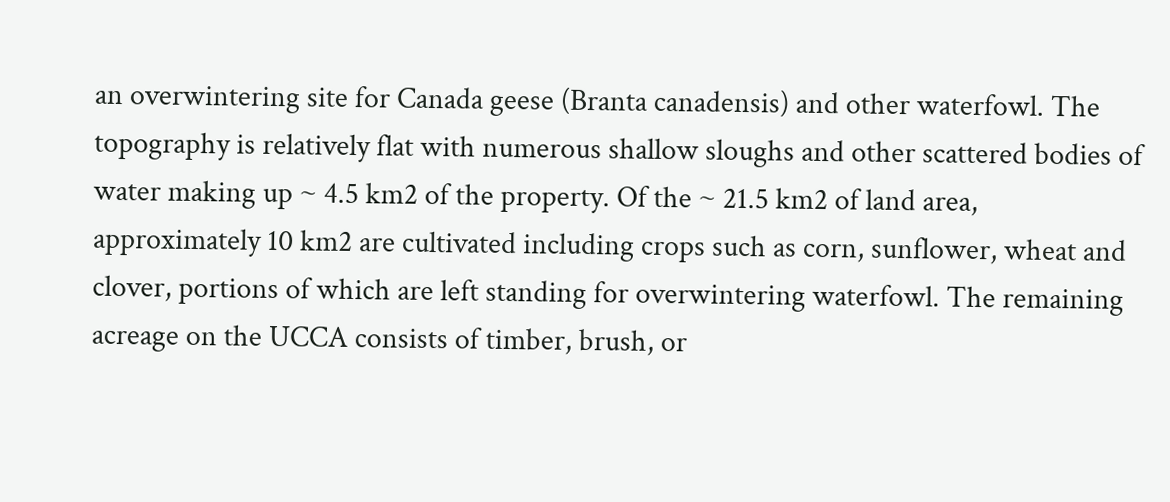an overwintering site for Canada geese (Branta canadensis) and other waterfowl. The topography is relatively flat with numerous shallow sloughs and other scattered bodies of water making up ~ 4.5 km2 of the property. Of the ~ 21.5 km2 of land area, approximately 10 km2 are cultivated including crops such as corn, sunflower, wheat and clover, portions of which are left standing for overwintering waterfowl. The remaining acreage on the UCCA consists of timber, brush, or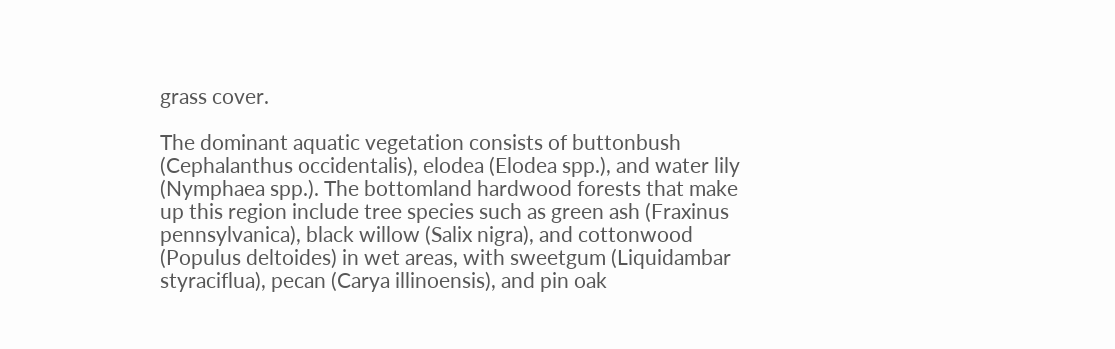grass cover.

The dominant aquatic vegetation consists of buttonbush (Cephalanthus occidentalis), elodea (Elodea spp.), and water lily (Nymphaea spp.). The bottomland hardwood forests that make up this region include tree species such as green ash (Fraxinus pennsylvanica), black willow (Salix nigra), and cottonwood (Populus deltoides) in wet areas, with sweetgum (Liquidambar styraciflua), pecan (Carya illinoensis), and pin oak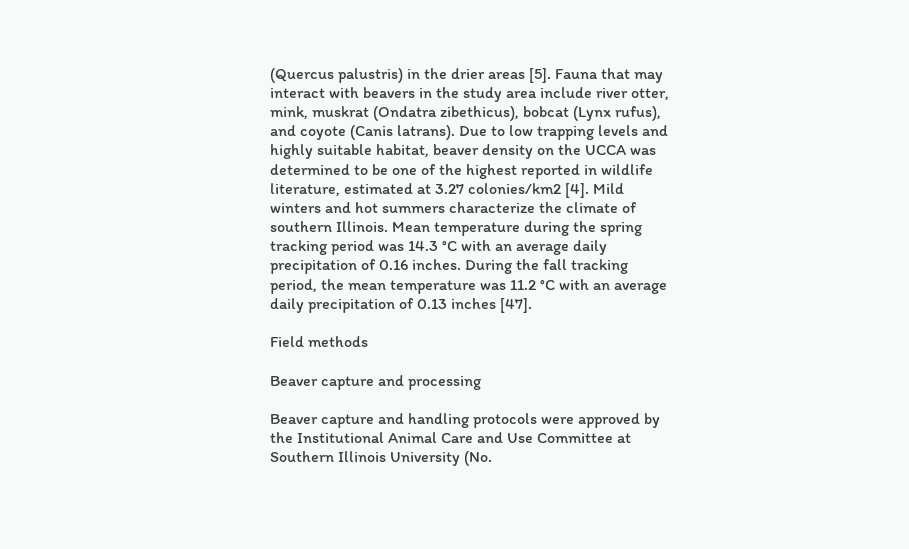(Quercus palustris) in the drier areas [5]. Fauna that may interact with beavers in the study area include river otter, mink, muskrat (Ondatra zibethicus), bobcat (Lynx rufus), and coyote (Canis latrans). Due to low trapping levels and highly suitable habitat, beaver density on the UCCA was determined to be one of the highest reported in wildlife literature, estimated at 3.27 colonies/km2 [4]. Mild winters and hot summers characterize the climate of southern Illinois. Mean temperature during the spring tracking period was 14.3 °C with an average daily precipitation of 0.16 inches. During the fall tracking period, the mean temperature was 11.2 °C with an average daily precipitation of 0.13 inches [47].

Field methods

Beaver capture and processing

Beaver capture and handling protocols were approved by the Institutional Animal Care and Use Committee at Southern Illinois University (No.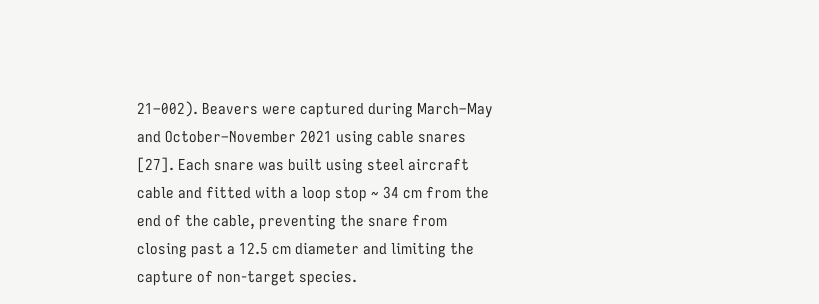21–002). Beavers were captured during March–May and October–November 2021 using cable snares [27]. Each snare was built using steel aircraft cable and fitted with a loop stop ~ 34 cm from the end of the cable, preventing the snare from closing past a 12.5 cm diameter and limiting the capture of non-target species.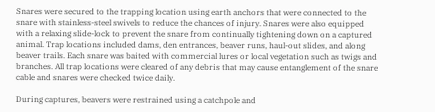Snares were secured to the trapping location using earth anchors that were connected to the snare with stainless-steel swivels to reduce the chances of injury. Snares were also equipped with a relaxing slide-lock to prevent the snare from continually tightening down on a captured animal. Trap locations included dams, den entrances, beaver runs, haul-out slides, and along beaver trails. Each snare was baited with commercial lures or local vegetation such as twigs and branches. All trap locations were cleared of any debris that may cause entanglement of the snare cable and snares were checked twice daily.

During captures, beavers were restrained using a catchpole and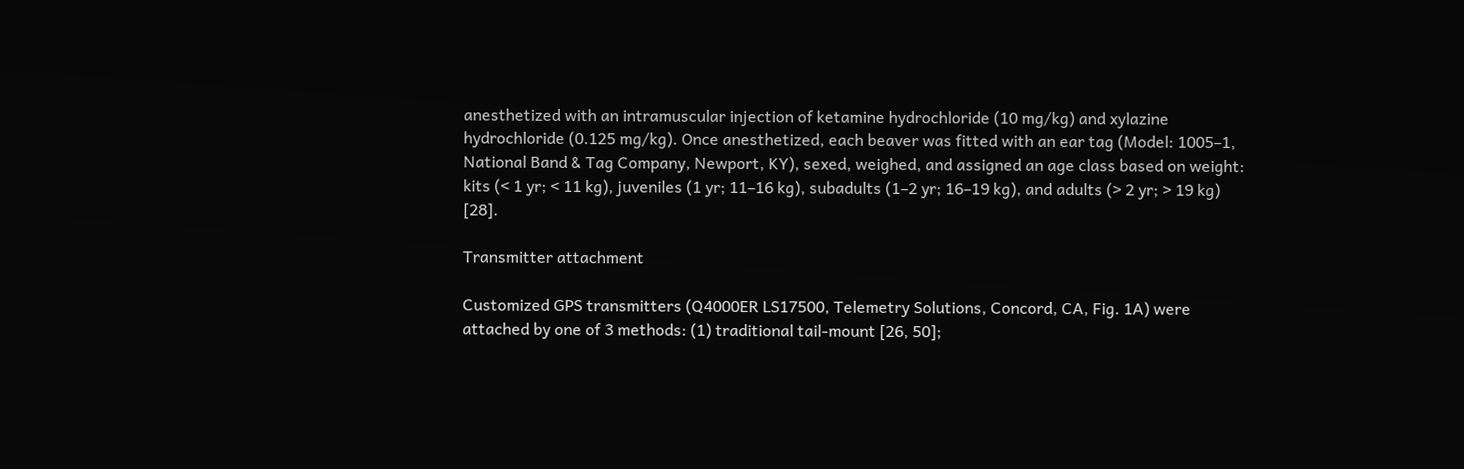anesthetized with an intramuscular injection of ketamine hydrochloride (10 mg/kg) and xylazine hydrochloride (0.125 mg/kg). Once anesthetized, each beaver was fitted with an ear tag (Model: 1005–1, National Band & Tag Company, Newport, KY), sexed, weighed, and assigned an age class based on weight: kits (< 1 yr; < 11 kg), juveniles (1 yr; 11–16 kg), subadults (1–2 yr; 16–19 kg), and adults (> 2 yr; > 19 kg) [28].

Transmitter attachment

Customized GPS transmitters (Q4000ER LS17500, Telemetry Solutions, Concord, CA, Fig. 1A) were attached by one of 3 methods: (1) traditional tail-mount [26, 50];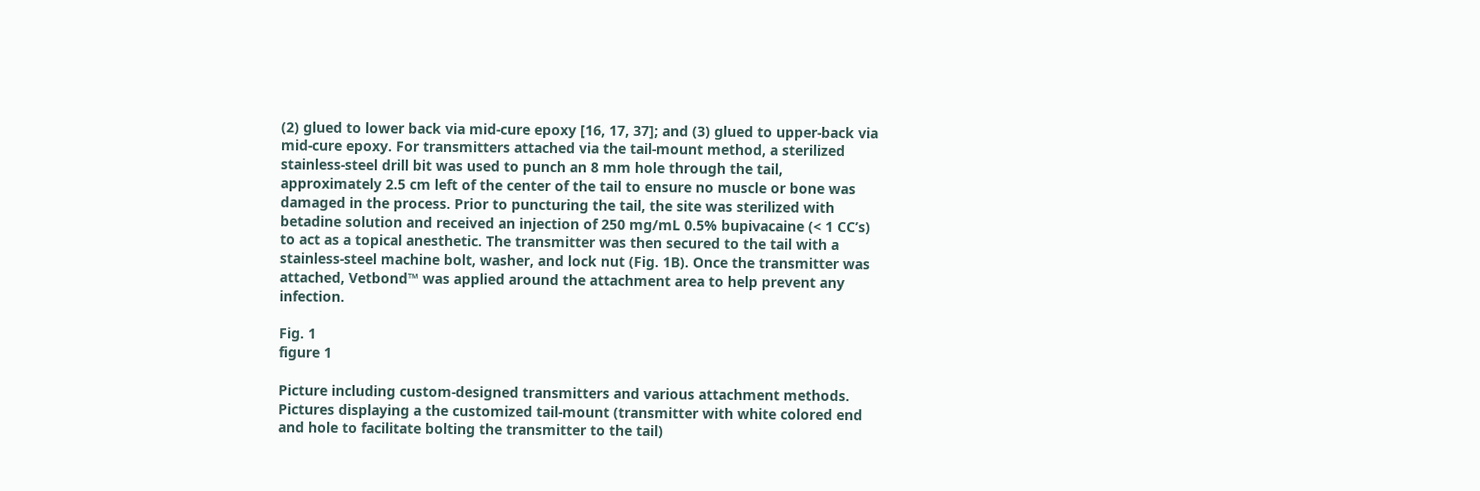(2) glued to lower back via mid-cure epoxy [16, 17, 37]; and (3) glued to upper-back via mid-cure epoxy. For transmitters attached via the tail-mount method, a sterilized stainless-steel drill bit was used to punch an 8 mm hole through the tail, approximately 2.5 cm left of the center of the tail to ensure no muscle or bone was damaged in the process. Prior to puncturing the tail, the site was sterilized with betadine solution and received an injection of 250 mg/mL 0.5% bupivacaine (< 1 CC’s) to act as a topical anesthetic. The transmitter was then secured to the tail with a stainless-steel machine bolt, washer, and lock nut (Fig. 1B). Once the transmitter was attached, Vetbond™ was applied around the attachment area to help prevent any infection.

Fig. 1
figure 1

Picture including custom-designed transmitters and various attachment methods. Pictures displaying a the customized tail-mount (transmitter with white colored end and hole to facilitate bolting the transmitter to the tail)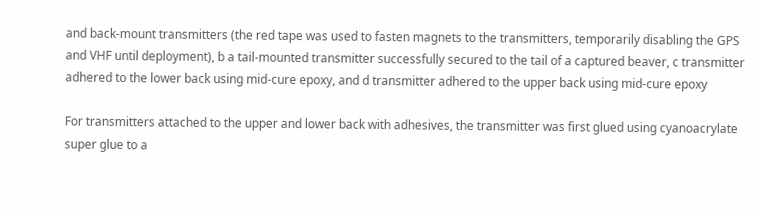and back-mount transmitters (the red tape was used to fasten magnets to the transmitters, temporarily disabling the GPS and VHF until deployment), b a tail-mounted transmitter successfully secured to the tail of a captured beaver, c transmitter adhered to the lower back using mid-cure epoxy, and d transmitter adhered to the upper back using mid-cure epoxy

For transmitters attached to the upper and lower back with adhesives, the transmitter was first glued using cyanoacrylate super glue to a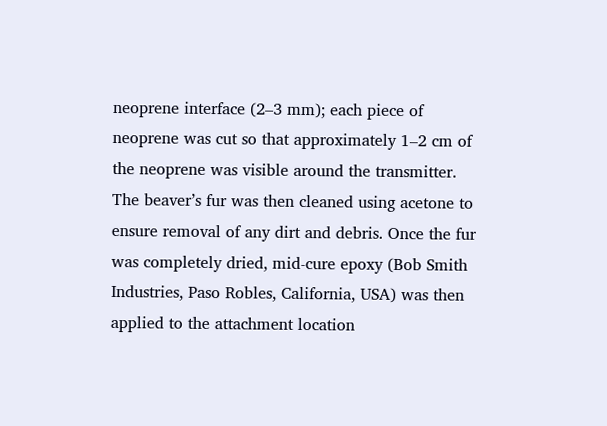neoprene interface (2–3 mm); each piece of neoprene was cut so that approximately 1–2 cm of the neoprene was visible around the transmitter. The beaver’s fur was then cleaned using acetone to ensure removal of any dirt and debris. Once the fur was completely dried, mid-cure epoxy (Bob Smith Industries, Paso Robles, California, USA) was then applied to the attachment location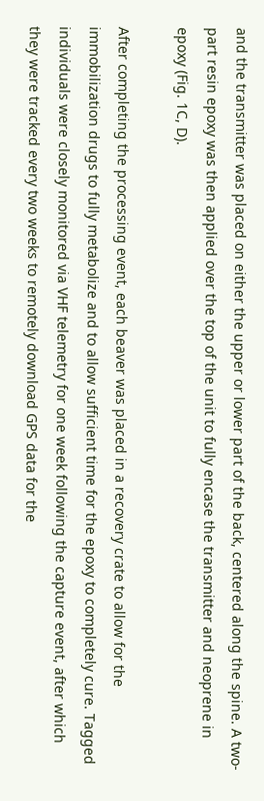and the transmitter was placed on either the upper or lower part of the back, centered along the spine. A two-part resin epoxy was then applied over the top of the unit to fully encase the transmitter and neoprene in epoxy (Fig. 1C, D).

After completing the processing event, each beaver was placed in a recovery crate to allow for the immobilization drugs to fully metabolize and to allow sufficient time for the epoxy to completely cure. Tagged individuals were closely monitored via VHF telemetry for one week following the capture event, after which they were tracked every two weeks to remotely download GPS data for the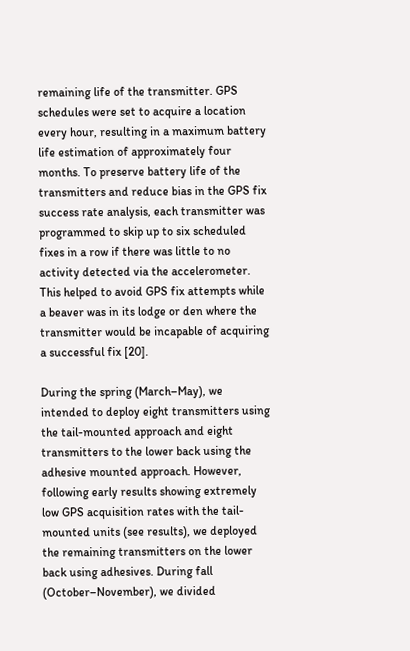remaining life of the transmitter. GPS schedules were set to acquire a location every hour, resulting in a maximum battery life estimation of approximately four months. To preserve battery life of the transmitters and reduce bias in the GPS fix success rate analysis, each transmitter was programmed to skip up to six scheduled fixes in a row if there was little to no activity detected via the accelerometer. This helped to avoid GPS fix attempts while a beaver was in its lodge or den where the transmitter would be incapable of acquiring a successful fix [20].

During the spring (March–May), we intended to deploy eight transmitters using the tail-mounted approach and eight transmitters to the lower back using the adhesive mounted approach. However, following early results showing extremely low GPS acquisition rates with the tail-mounted units (see results), we deployed the remaining transmitters on the lower back using adhesives. During fall (October–November), we divided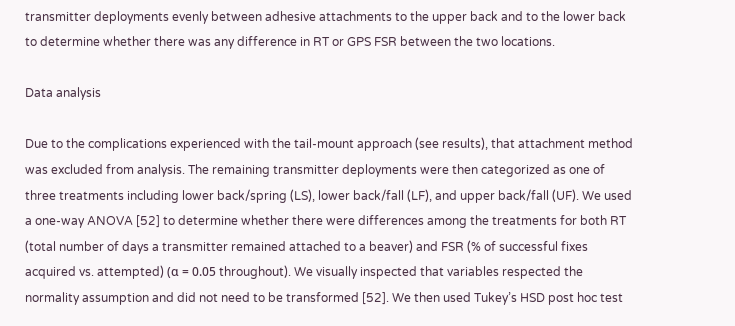transmitter deployments evenly between adhesive attachments to the upper back and to the lower back to determine whether there was any difference in RT or GPS FSR between the two locations.

Data analysis

Due to the complications experienced with the tail-mount approach (see results), that attachment method was excluded from analysis. The remaining transmitter deployments were then categorized as one of three treatments including lower back/spring (LS), lower back/fall (LF), and upper back/fall (UF). We used a one-way ANOVA [52] to determine whether there were differences among the treatments for both RT (total number of days a transmitter remained attached to a beaver) and FSR (% of successful fixes acquired vs. attempted) (α = 0.05 throughout). We visually inspected that variables respected the normality assumption and did not need to be transformed [52]. We then used Tukey’s HSD post hoc test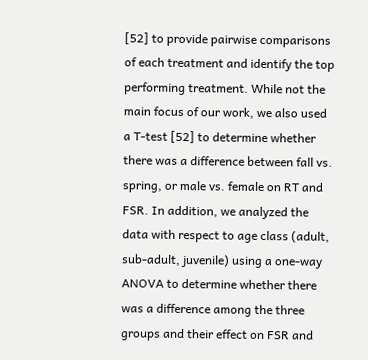[52] to provide pairwise comparisons of each treatment and identify the top performing treatment. While not the main focus of our work, we also used a T-test [52] to determine whether there was a difference between fall vs. spring, or male vs. female on RT and FSR. In addition, we analyzed the data with respect to age class (adult, sub-adult, juvenile) using a one-way ANOVA to determine whether there was a difference among the three groups and their effect on FSR and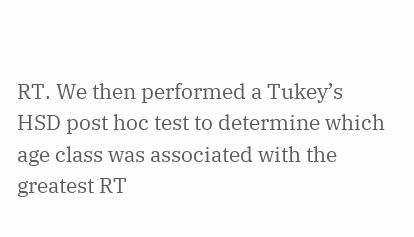RT. We then performed a Tukey’s HSD post hoc test to determine which age class was associated with the greatest RT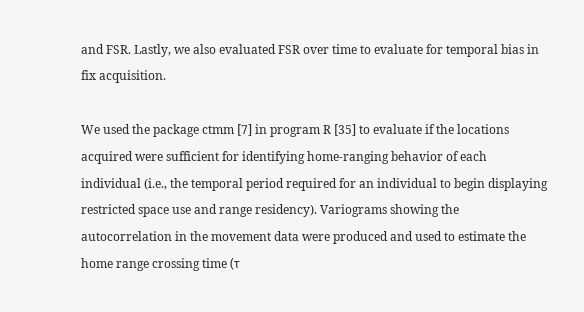and FSR. Lastly, we also evaluated FSR over time to evaluate for temporal bias in fix acquisition.

We used the package ctmm [7] in program R [35] to evaluate if the locations acquired were sufficient for identifying home-ranging behavior of each individual (i.e., the temporal period required for an individual to begin displaying restricted space use and range residency). Variograms showing the autocorrelation in the movement data were produced and used to estimate the home range crossing time (τ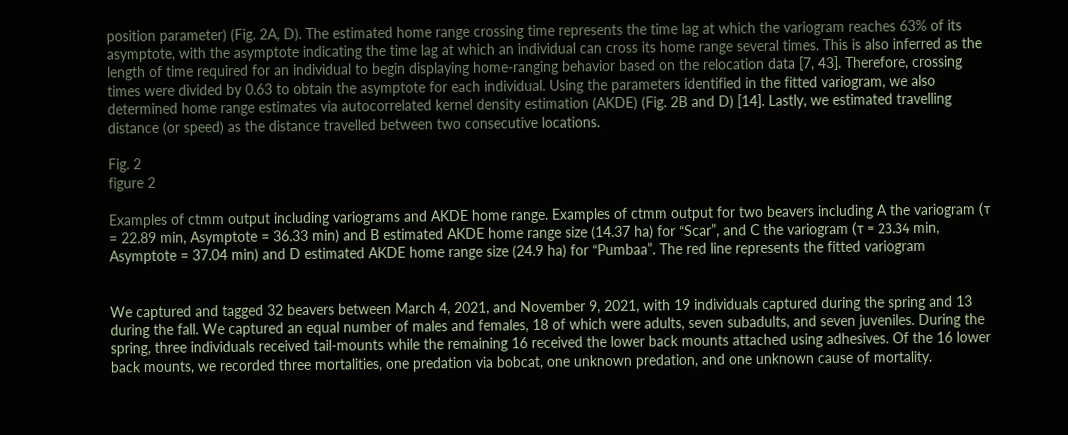position parameter) (Fig. 2A, D). The estimated home range crossing time represents the time lag at which the variogram reaches 63% of its asymptote, with the asymptote indicating the time lag at which an individual can cross its home range several times. This is also inferred as the length of time required for an individual to begin displaying home-ranging behavior based on the relocation data [7, 43]. Therefore, crossing times were divided by 0.63 to obtain the asymptote for each individual. Using the parameters identified in the fitted variogram, we also determined home range estimates via autocorrelated kernel density estimation (AKDE) (Fig. 2B and D) [14]. Lastly, we estimated travelling distance (or speed) as the distance travelled between two consecutive locations.

Fig. 2
figure 2

Examples of ctmm output including variograms and AKDE home range. Examples of ctmm output for two beavers including A the variogram (τ = 22.89 min, Asymptote = 36.33 min) and B estimated AKDE home range size (14.37 ha) for “Scar”, and C the variogram (τ = 23.34 min, Asymptote = 37.04 min) and D estimated AKDE home range size (24.9 ha) for “Pumbaa”. The red line represents the fitted variogram


We captured and tagged 32 beavers between March 4, 2021, and November 9, 2021, with 19 individuals captured during the spring and 13 during the fall. We captured an equal number of males and females, 18 of which were adults, seven subadults, and seven juveniles. During the spring, three individuals received tail-mounts while the remaining 16 received the lower back mounts attached using adhesives. Of the 16 lower back mounts, we recorded three mortalities, one predation via bobcat, one unknown predation, and one unknown cause of mortality.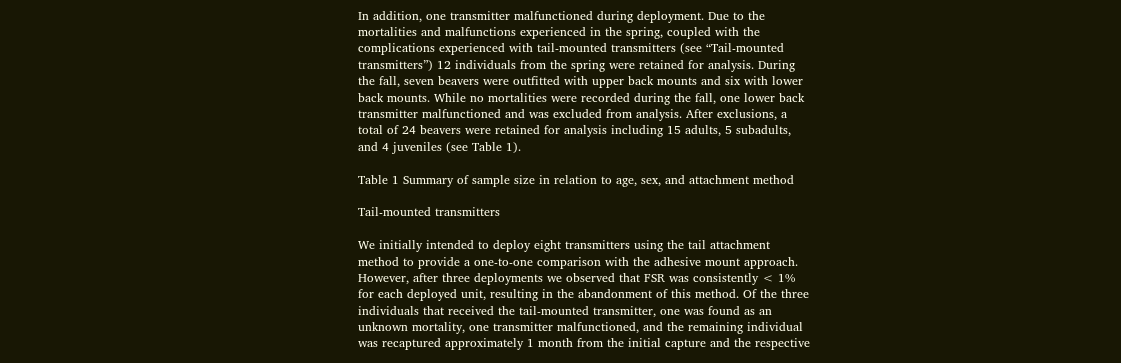In addition, one transmitter malfunctioned during deployment. Due to the mortalities and malfunctions experienced in the spring, coupled with the complications experienced with tail-mounted transmitters (see “Tail-mounted transmitters”) 12 individuals from the spring were retained for analysis. During the fall, seven beavers were outfitted with upper back mounts and six with lower back mounts. While no mortalities were recorded during the fall, one lower back transmitter malfunctioned and was excluded from analysis. After exclusions, a total of 24 beavers were retained for analysis including 15 adults, 5 subadults, and 4 juveniles (see Table 1).

Table 1 Summary of sample size in relation to age, sex, and attachment method

Tail-mounted transmitters

We initially intended to deploy eight transmitters using the tail attachment method to provide a one-to-one comparison with the adhesive mount approach. However, after three deployments we observed that FSR was consistently < 1% for each deployed unit, resulting in the abandonment of this method. Of the three individuals that received the tail-mounted transmitter, one was found as an unknown mortality, one transmitter malfunctioned, and the remaining individual was recaptured approximately 1 month from the initial capture and the respective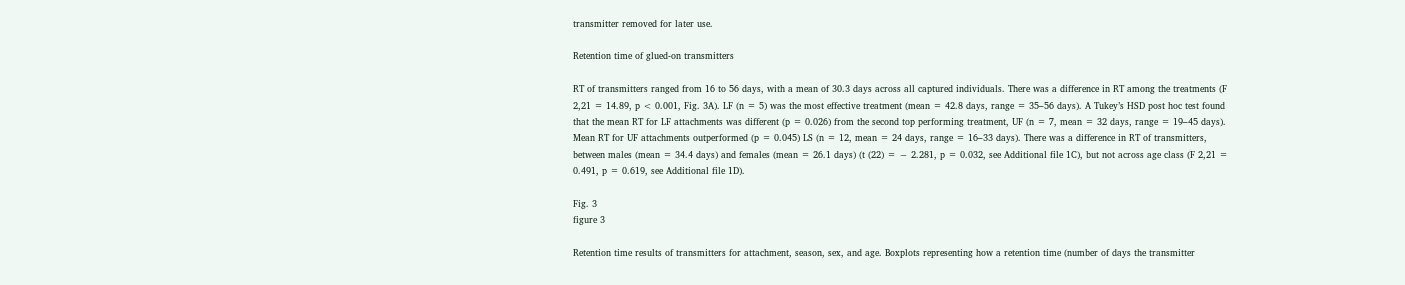transmitter removed for later use.

Retention time of glued-on transmitters

RT of transmitters ranged from 16 to 56 days, with a mean of 30.3 days across all captured individuals. There was a difference in RT among the treatments (F 2,21 = 14.89, p < 0.001, Fig. 3A). LF (n = 5) was the most effective treatment (mean = 42.8 days, range = 35–56 days). A Tukey’s HSD post hoc test found that the mean RT for LF attachments was different (p = 0.026) from the second top performing treatment, UF (n = 7, mean = 32 days, range = 19–45 days). Mean RT for UF attachments outperformed (p = 0.045) LS (n = 12, mean = 24 days, range = 16–33 days). There was a difference in RT of transmitters, between males (mean = 34.4 days) and females (mean = 26.1 days) (t (22) = − 2.281, p = 0.032, see Additional file 1C), but not across age class (F 2,21 = 0.491, p = 0.619, see Additional file 1D).

Fig. 3
figure 3

Retention time results of transmitters for attachment, season, sex, and age. Boxplots representing how a retention time (number of days the transmitter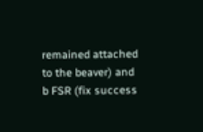remained attached to the beaver) and b FSR (fix success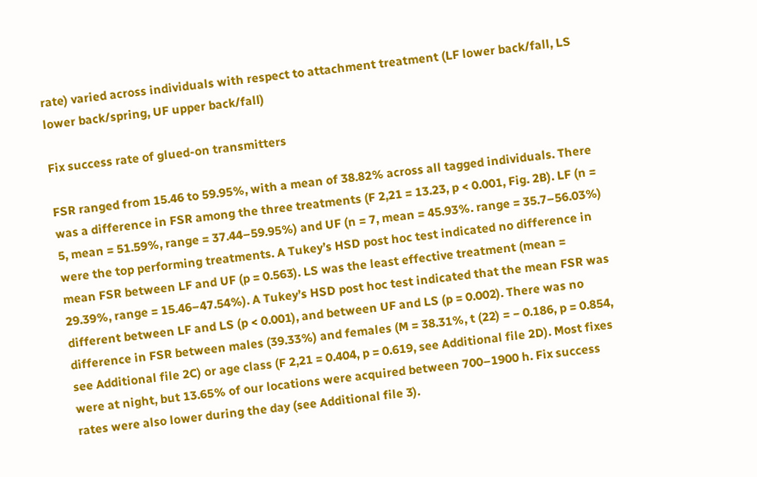rate) varied across individuals with respect to attachment treatment (LF lower back/fall, LS lower back/spring, UF upper back/fall)

Fix success rate of glued-on transmitters

FSR ranged from 15.46 to 59.95%, with a mean of 38.82% across all tagged individuals. There was a difference in FSR among the three treatments (F 2,21 = 13.23, p < 0.001, Fig. 2B). LF (n = 5, mean = 51.59%, range = 37.44–59.95%) and UF (n = 7, mean = 45.93%. range = 35.7–56.03%) were the top performing treatments. A Tukey’s HSD post hoc test indicated no difference in mean FSR between LF and UF (p = 0.563). LS was the least effective treatment (mean = 29.39%, range = 15.46–47.54%). A Tukey’s HSD post hoc test indicated that the mean FSR was different between LF and LS (p < 0.001), and between UF and LS (p = 0.002). There was no difference in FSR between males (39.33%) and females (M = 38.31%, t (22) = − 0.186, p = 0.854, see Additional file 2C) or age class (F 2,21 = 0.404, p = 0.619, see Additional file 2D). Most fixes were at night, but 13.65% of our locations were acquired between 700–1900 h. Fix success rates were also lower during the day (see Additional file 3).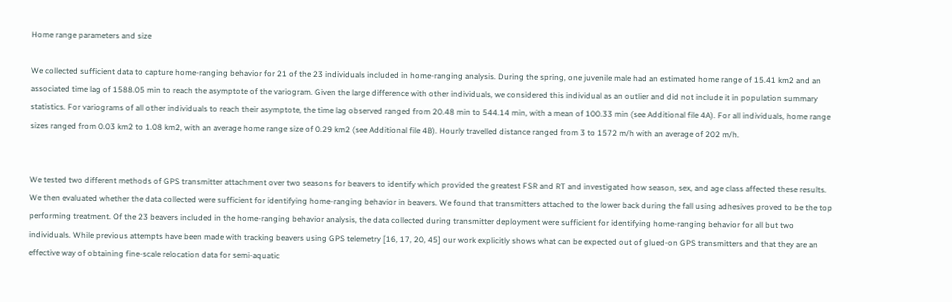Home range parameters and size

We collected sufficient data to capture home-ranging behavior for 21 of the 23 individuals included in home-ranging analysis. During the spring, one juvenile male had an estimated home range of 15.41 km2 and an associated time lag of 1588.05 min to reach the asymptote of the variogram. Given the large difference with other individuals, we considered this individual as an outlier and did not include it in population summary statistics. For variograms of all other individuals to reach their asymptote, the time lag observed ranged from 20.48 min to 544.14 min, with a mean of 100.33 min (see Additional file 4A). For all individuals, home range sizes ranged from 0.03 km2 to 1.08 km2, with an average home range size of 0.29 km2 (see Additional file 4B). Hourly travelled distance ranged from 3 to 1572 m/h with an average of 202 m/h.


We tested two different methods of GPS transmitter attachment over two seasons for beavers to identify which provided the greatest FSR and RT and investigated how season, sex, and age class affected these results. We then evaluated whether the data collected were sufficient for identifying home-ranging behavior in beavers. We found that transmitters attached to the lower back during the fall using adhesives proved to be the top performing treatment. Of the 23 beavers included in the home-ranging behavior analysis, the data collected during transmitter deployment were sufficient for identifying home-ranging behavior for all but two individuals. While previous attempts have been made with tracking beavers using GPS telemetry [16, 17, 20, 45] our work explicitly shows what can be expected out of glued-on GPS transmitters and that they are an effective way of obtaining fine-scale relocation data for semi-aquatic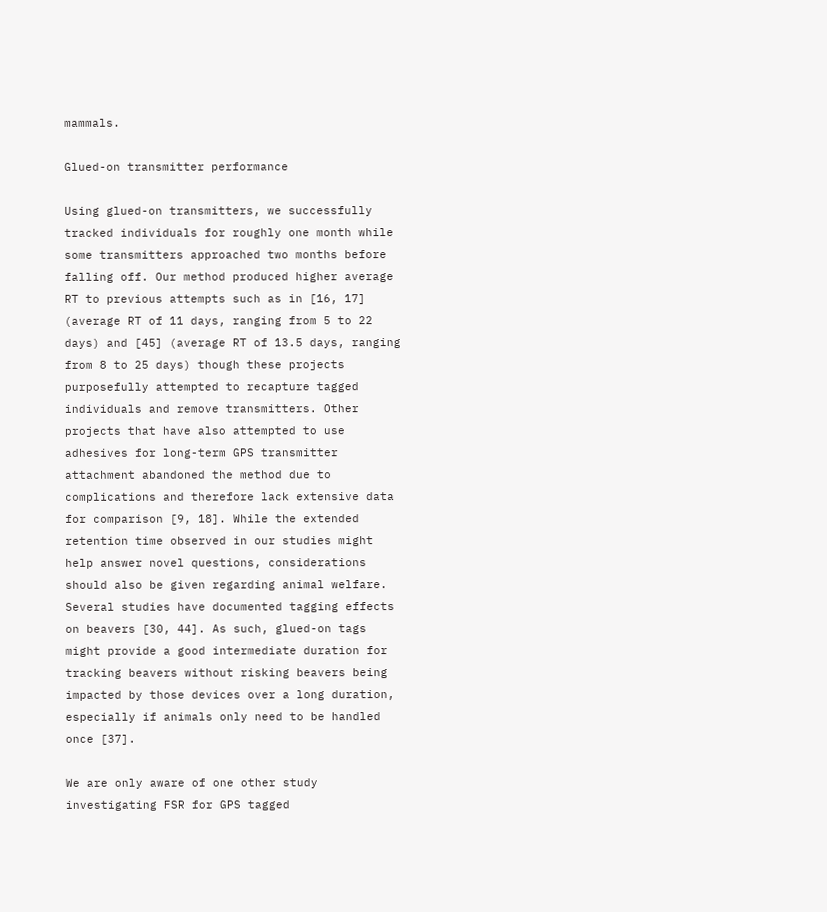mammals.

Glued-on transmitter performance

Using glued-on transmitters, we successfully tracked individuals for roughly one month while some transmitters approached two months before falling off. Our method produced higher average RT to previous attempts such as in [16, 17] (average RT of 11 days, ranging from 5 to 22 days) and [45] (average RT of 13.5 days, ranging from 8 to 25 days) though these projects purposefully attempted to recapture tagged individuals and remove transmitters. Other projects that have also attempted to use adhesives for long-term GPS transmitter attachment abandoned the method due to complications and therefore lack extensive data for comparison [9, 18]. While the extended retention time observed in our studies might help answer novel questions, considerations should also be given regarding animal welfare. Several studies have documented tagging effects on beavers [30, 44]. As such, glued-on tags might provide a good intermediate duration for tracking beavers without risking beavers being impacted by those devices over a long duration, especially if animals only need to be handled once [37].

We are only aware of one other study investigating FSR for GPS tagged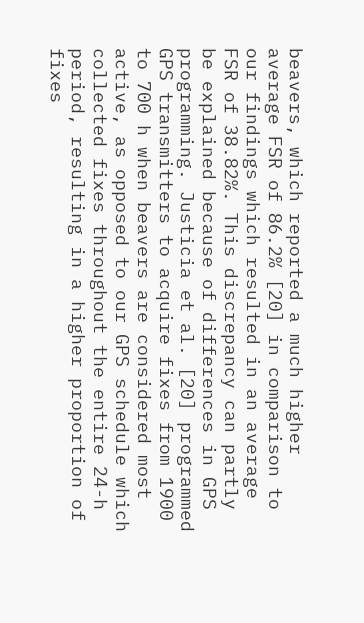beavers, which reported a much higher average FSR of 86.2% [20] in comparison to our findings which resulted in an average FSR of 38.82%. This discrepancy can partly be explained because of differences in GPS programming. Justicia et al. [20] programmed GPS transmitters to acquire fixes from 1900 to 700 h when beavers are considered most active, as opposed to our GPS schedule which collected fixes throughout the entire 24-h period, resulting in a higher proportion of fixes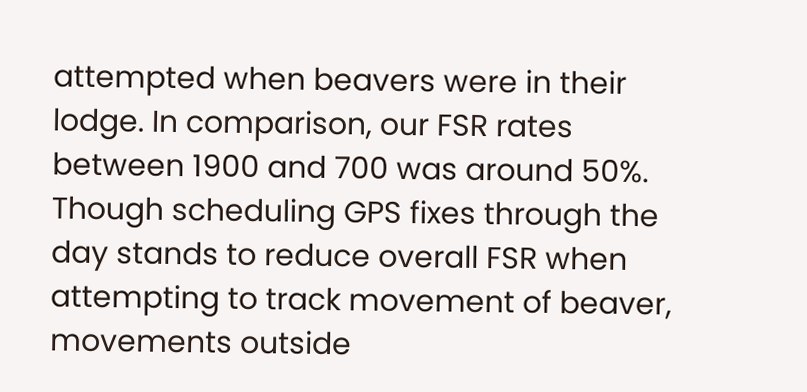attempted when beavers were in their lodge. In comparison, our FSR rates between 1900 and 700 was around 50%. Though scheduling GPS fixes through the day stands to reduce overall FSR when attempting to track movement of beaver, movements outside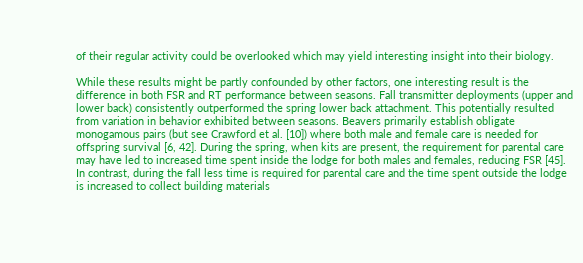of their regular activity could be overlooked which may yield interesting insight into their biology.

While these results might be partly confounded by other factors, one interesting result is the difference in both FSR and RT performance between seasons. Fall transmitter deployments (upper and lower back) consistently outperformed the spring lower back attachment. This potentially resulted from variation in behavior exhibited between seasons. Beavers primarily establish obligate monogamous pairs (but see Crawford et al. [10]) where both male and female care is needed for offspring survival [6, 42]. During the spring, when kits are present, the requirement for parental care may have led to increased time spent inside the lodge for both males and females, reducing FSR [45]. In contrast, during the fall less time is required for parental care and the time spent outside the lodge is increased to collect building materials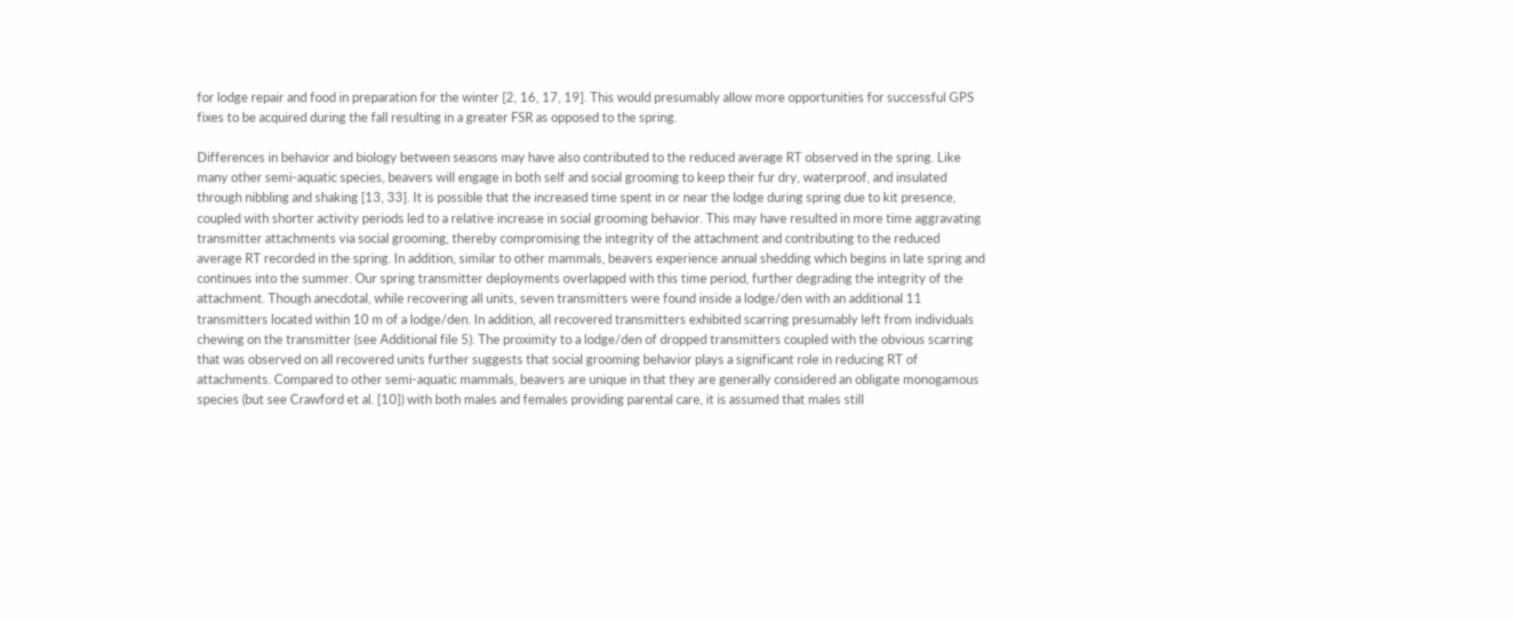for lodge repair and food in preparation for the winter [2, 16, 17, 19]. This would presumably allow more opportunities for successful GPS fixes to be acquired during the fall resulting in a greater FSR as opposed to the spring.

Differences in behavior and biology between seasons may have also contributed to the reduced average RT observed in the spring. Like many other semi-aquatic species, beavers will engage in both self and social grooming to keep their fur dry, waterproof, and insulated through nibbling and shaking [13, 33]. It is possible that the increased time spent in or near the lodge during spring due to kit presence, coupled with shorter activity periods led to a relative increase in social grooming behavior. This may have resulted in more time aggravating transmitter attachments via social grooming, thereby compromising the integrity of the attachment and contributing to the reduced average RT recorded in the spring. In addition, similar to other mammals, beavers experience annual shedding which begins in late spring and continues into the summer. Our spring transmitter deployments overlapped with this time period, further degrading the integrity of the attachment. Though anecdotal, while recovering all units, seven transmitters were found inside a lodge/den with an additional 11 transmitters located within 10 m of a lodge/den. In addition, all recovered transmitters exhibited scarring presumably left from individuals chewing on the transmitter (see Additional file 5). The proximity to a lodge/den of dropped transmitters coupled with the obvious scarring that was observed on all recovered units further suggests that social grooming behavior plays a significant role in reducing RT of attachments. Compared to other semi-aquatic mammals, beavers are unique in that they are generally considered an obligate monogamous species (but see Crawford et al. [10]) with both males and females providing parental care, it is assumed that males still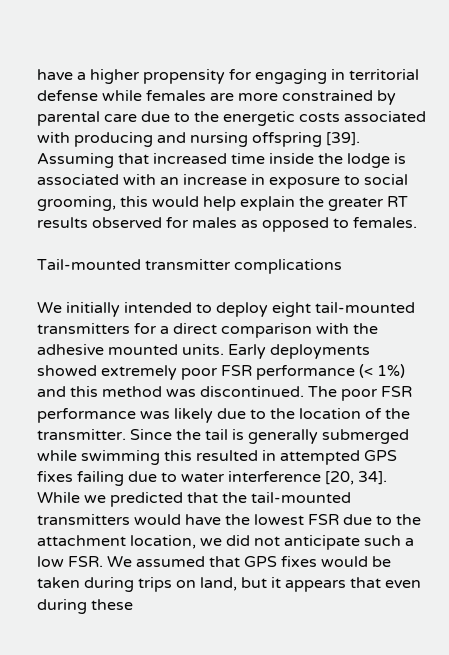have a higher propensity for engaging in territorial defense while females are more constrained by parental care due to the energetic costs associated with producing and nursing offspring [39]. Assuming that increased time inside the lodge is associated with an increase in exposure to social grooming, this would help explain the greater RT results observed for males as opposed to females.

Tail-mounted transmitter complications

We initially intended to deploy eight tail-mounted transmitters for a direct comparison with the adhesive mounted units. Early deployments showed extremely poor FSR performance (< 1%) and this method was discontinued. The poor FSR performance was likely due to the location of the transmitter. Since the tail is generally submerged while swimming this resulted in attempted GPS fixes failing due to water interference [20, 34]. While we predicted that the tail-mounted transmitters would have the lowest FSR due to the attachment location, we did not anticipate such a low FSR. We assumed that GPS fixes would be taken during trips on land, but it appears that even during these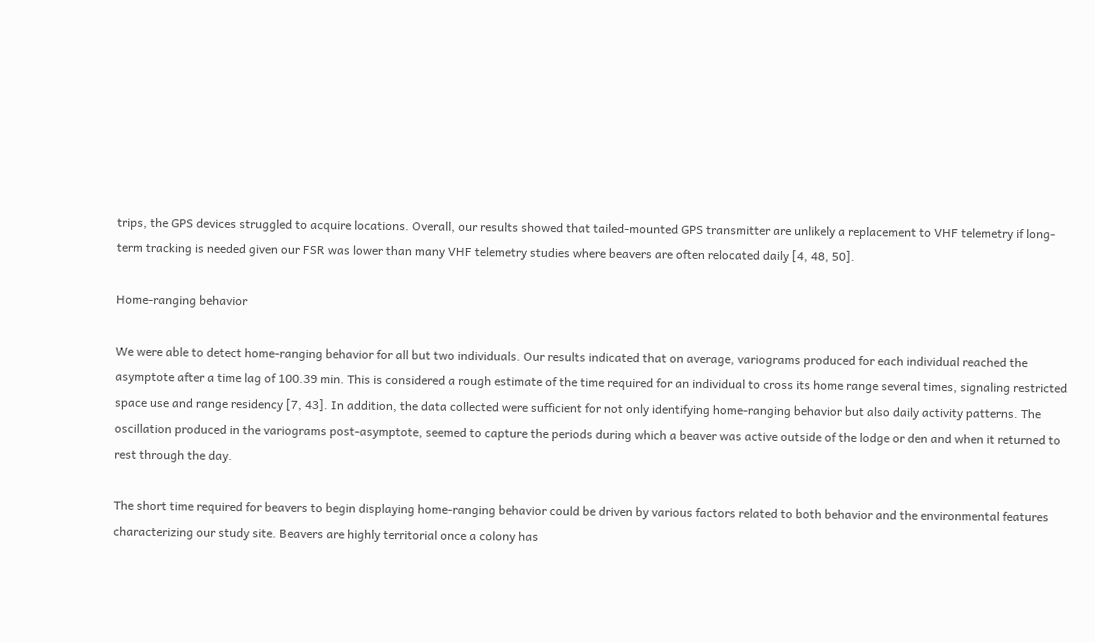trips, the GPS devices struggled to acquire locations. Overall, our results showed that tailed-mounted GPS transmitter are unlikely a replacement to VHF telemetry if long-term tracking is needed given our FSR was lower than many VHF telemetry studies where beavers are often relocated daily [4, 48, 50].

Home-ranging behavior

We were able to detect home-ranging behavior for all but two individuals. Our results indicated that on average, variograms produced for each individual reached the asymptote after a time lag of 100.39 min. This is considered a rough estimate of the time required for an individual to cross its home range several times, signaling restricted space use and range residency [7, 43]. In addition, the data collected were sufficient for not only identifying home-ranging behavior but also daily activity patterns. The oscillation produced in the variograms post-asymptote, seemed to capture the periods during which a beaver was active outside of the lodge or den and when it returned to rest through the day.

The short time required for beavers to begin displaying home-ranging behavior could be driven by various factors related to both behavior and the environmental features characterizing our study site. Beavers are highly territorial once a colony has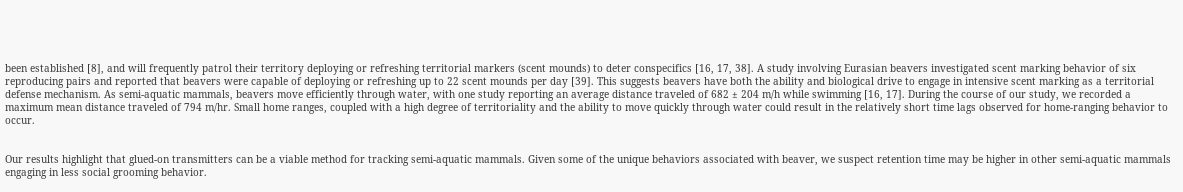been established [8], and will frequently patrol their territory deploying or refreshing territorial markers (scent mounds) to deter conspecifics [16, 17, 38]. A study involving Eurasian beavers investigated scent marking behavior of six reproducing pairs and reported that beavers were capable of deploying or refreshing up to 22 scent mounds per day [39]. This suggests beavers have both the ability and biological drive to engage in intensive scent marking as a territorial defense mechanism. As semi-aquatic mammals, beavers move efficiently through water, with one study reporting an average distance traveled of 682 ± 204 m/h while swimming [16, 17]. During the course of our study, we recorded a maximum mean distance traveled of 794 m/hr. Small home ranges, coupled with a high degree of territoriality and the ability to move quickly through water could result in the relatively short time lags observed for home-ranging behavior to occur.


Our results highlight that glued-on transmitters can be a viable method for tracking semi-aquatic mammals. Given some of the unique behaviors associated with beaver, we suspect retention time may be higher in other semi-aquatic mammals engaging in less social grooming behavior.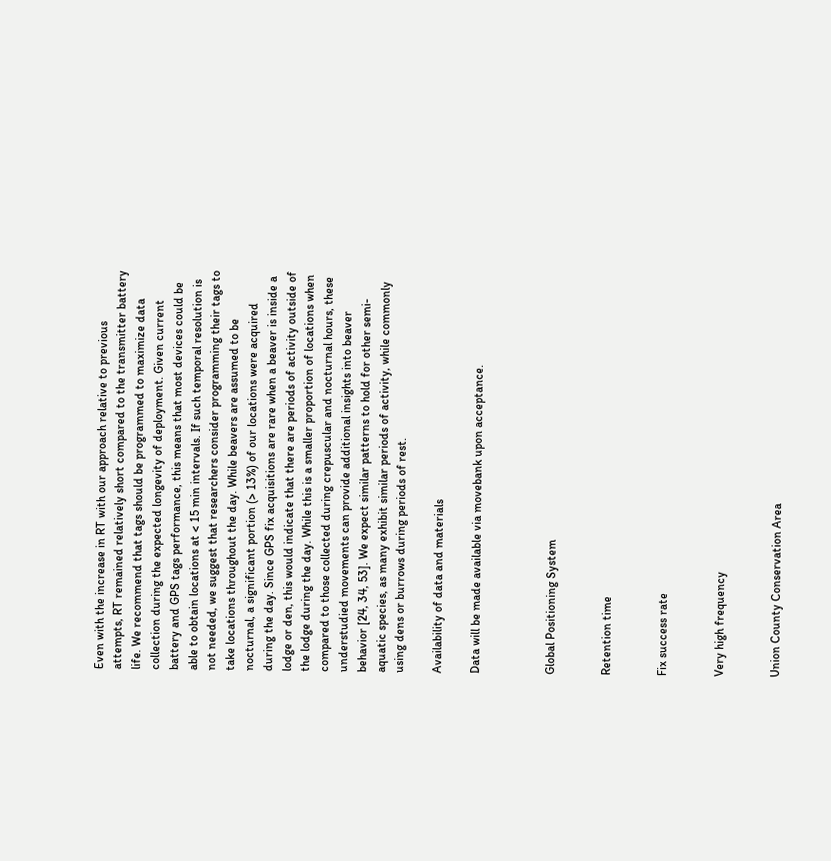Even with the increase in RT with our approach relative to previous attempts, RT remained relatively short compared to the transmitter battery life. We recommend that tags should be programmed to maximize data collection during the expected longevity of deployment. Given current battery and GPS tags performance, this means that most devices could be able to obtain locations at < 15 min intervals. If such temporal resolution is not needed, we suggest that researchers consider programming their tags to take locations throughout the day. While beavers are assumed to be nocturnal, a significant portion (> 13%) of our locations were acquired during the day. Since GPS fix acquisitions are rare when a beaver is inside a lodge or den, this would indicate that there are periods of activity outside of the lodge during the day. While this is a smaller proportion of locations when compared to those collected during crepuscular and nocturnal hours, these understudied movements can provide additional insights into beaver behavior [24, 34, 53]. We expect similar patterns to hold for other semi-aquatic species, as many exhibit similar periods of activity, while commonly using dens or burrows during periods of rest.

Availability of data and materials

Data will be made available via movebank upon acceptance.



Global Positioning System


Retention time


Fix success rate


Very high frequency


Union County Conservation Area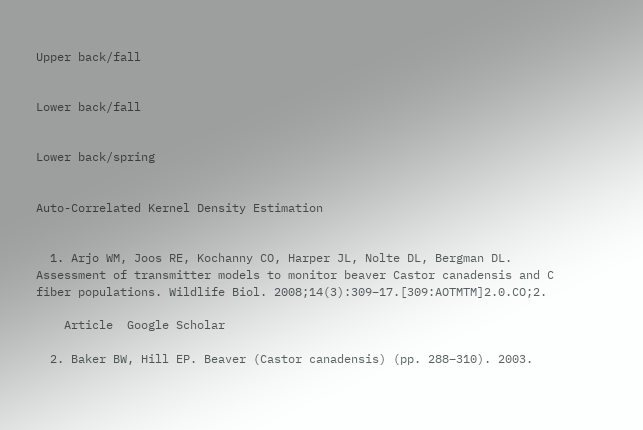Upper back/fall


Lower back/fall


Lower back/spring


Auto-Correlated Kernel Density Estimation


  1. Arjo WM, Joos RE, Kochanny CO, Harper JL, Nolte DL, Bergman DL. Assessment of transmitter models to monitor beaver Castor canadensis and C fiber populations. Wildlife Biol. 2008;14(3):309–17.[309:AOTMTM]2.0.CO;2.

    Article  Google Scholar

  2. Baker BW, Hill EP. Beaver (Castor canadensis) (pp. 288–310). 2003.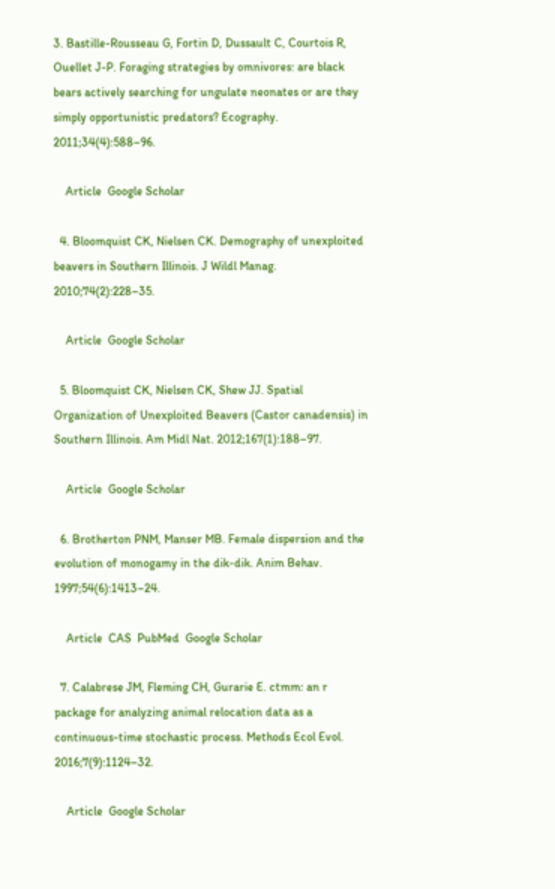3. Bastille-Rousseau G, Fortin D, Dussault C, Courtois R, Ouellet J-P. Foraging strategies by omnivores: are black bears actively searching for ungulate neonates or are they simply opportunistic predators? Ecography. 2011;34(4):588–96.

    Article  Google Scholar

  4. Bloomquist CK, Nielsen CK. Demography of unexploited beavers in Southern Illinois. J Wildl Manag. 2010;74(2):228–35.

    Article  Google Scholar

  5. Bloomquist CK, Nielsen CK, Shew JJ. Spatial Organization of Unexploited Beavers (Castor canadensis) in Southern Illinois. Am Midl Nat. 2012;167(1):188–97.

    Article  Google Scholar

  6. Brotherton PNM, Manser MB. Female dispersion and the evolution of monogamy in the dik-dik. Anim Behav. 1997;54(6):1413–24.

    Article  CAS  PubMed  Google Scholar

  7. Calabrese JM, Fleming CH, Gurarie E. ctmm: an r package for analyzing animal relocation data as a continuous-time stochastic process. Methods Ecol Evol. 2016;7(9):1124–32.

    Article  Google Scholar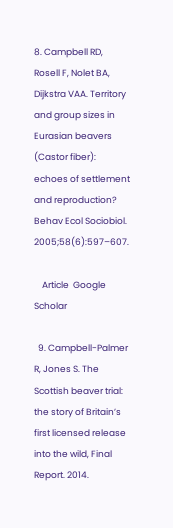8. Campbell RD, Rosell F, Nolet BA, Dijkstra VAA. Territory and group sizes in Eurasian beavers (Castor fiber): echoes of settlement and reproduction? Behav Ecol Sociobiol. 2005;58(6):597–607.

    Article  Google Scholar

  9. Campbell-Palmer R, Jones S. The Scottish beaver trial: the story of Britain’s first licensed release into the wild, Final Report. 2014.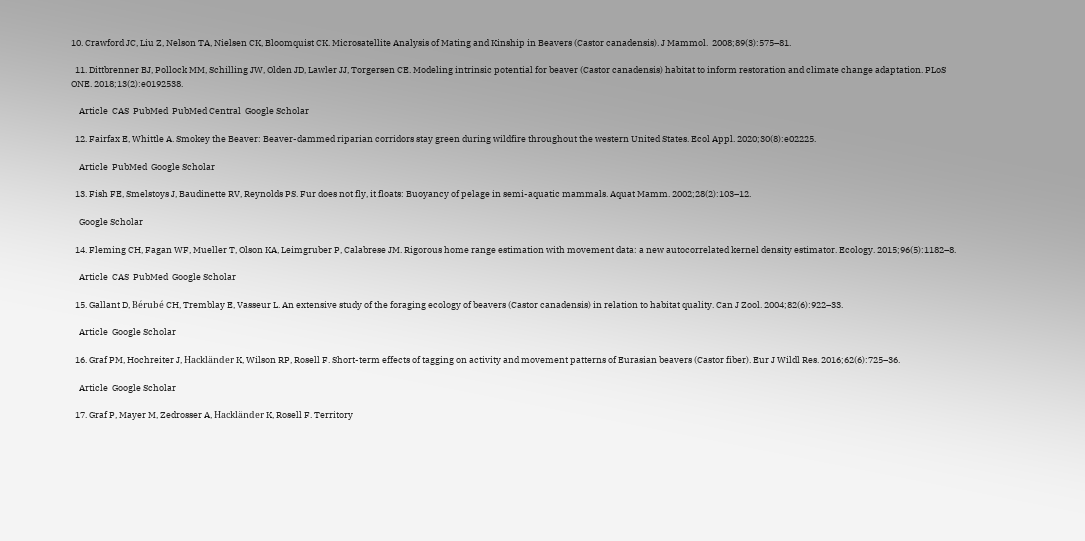10. Crawford JC, Liu Z, Nelson TA, Nielsen CK, Bloomquist CK. Microsatellite Analysis of Mating and Kinship in Beavers (Castor canadensis). J Mammol.  2008;89(3):575–81.

  11. Dittbrenner BJ, Pollock MM, Schilling JW, Olden JD, Lawler JJ, Torgersen CE. Modeling intrinsic potential for beaver (Castor canadensis) habitat to inform restoration and climate change adaptation. PLoS ONE. 2018;13(2):e0192538.

    Article  CAS  PubMed  PubMed Central  Google Scholar

  12. Fairfax E, Whittle A. Smokey the Beaver: Beaver-dammed riparian corridors stay green during wildfire throughout the western United States. Ecol Appl. 2020;30(8):e02225.

    Article  PubMed  Google Scholar

  13. Fish FE, Smelstoys J, Baudinette RV, Reynolds PS. Fur does not fly, it floats: Buoyancy of pelage in semi-aquatic mammals. Aquat Mamm. 2002;28(2):103–12.

    Google Scholar

  14. Fleming CH, Fagan WF, Mueller T, Olson KA, Leimgruber P, Calabrese JM. Rigorous home range estimation with movement data: a new autocorrelated kernel density estimator. Ecology. 2015;96(5):1182–8.

    Article  CAS  PubMed  Google Scholar

  15. Gallant D, Bérubé CH, Tremblay E, Vasseur L. An extensive study of the foraging ecology of beavers (Castor canadensis) in relation to habitat quality. Can J Zool. 2004;82(6):922–33.

    Article  Google Scholar

  16. Graf PM, Hochreiter J, Hackländer K, Wilson RP, Rosell F. Short-term effects of tagging on activity and movement patterns of Eurasian beavers (Castor fiber). Eur J Wildl Res. 2016;62(6):725–36.

    Article  Google Scholar

  17. Graf P, Mayer M, Zedrosser A, Hackländer K, Rosell F. Territory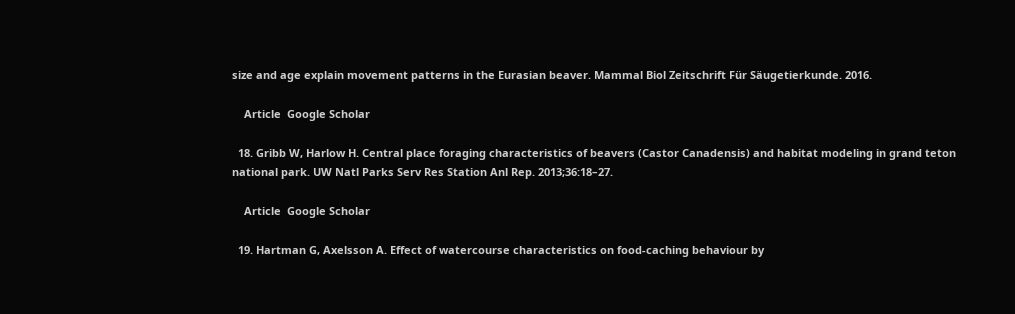size and age explain movement patterns in the Eurasian beaver. Mammal Biol Zeitschrift Für Säugetierkunde. 2016.

    Article  Google Scholar

  18. Gribb W, Harlow H. Central place foraging characteristics of beavers (Castor Canadensis) and habitat modeling in grand teton national park. UW Natl Parks Serv Res Station Anl Rep. 2013;36:18–27.

    Article  Google Scholar

  19. Hartman G, Axelsson A. Effect of watercourse characteristics on food-caching behaviour by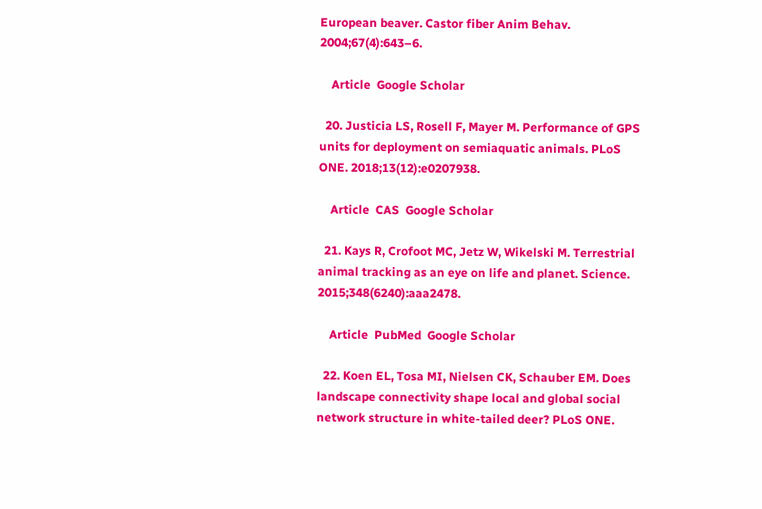European beaver. Castor fiber Anim Behav. 2004;67(4):643–6.

    Article  Google Scholar

  20. Justicia LS, Rosell F, Mayer M. Performance of GPS units for deployment on semiaquatic animals. PLoS ONE. 2018;13(12):e0207938.

    Article  CAS  Google Scholar

  21. Kays R, Crofoot MC, Jetz W, Wikelski M. Terrestrial animal tracking as an eye on life and planet. Science. 2015;348(6240):aaa2478.

    Article  PubMed  Google Scholar

  22. Koen EL, Tosa MI, Nielsen CK, Schauber EM. Does landscape connectivity shape local and global social network structure in white-tailed deer? PLoS ONE.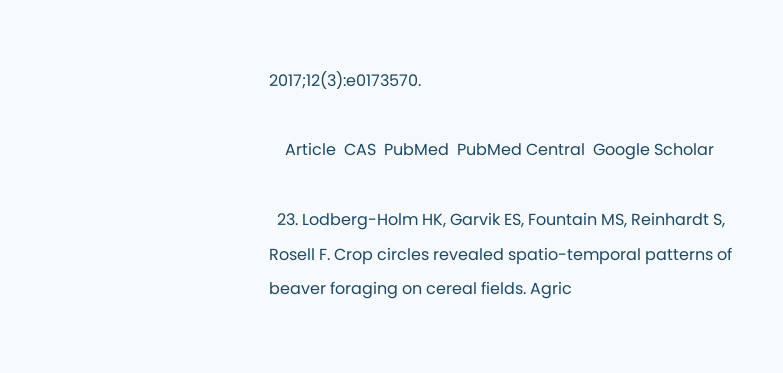2017;12(3):e0173570.

    Article  CAS  PubMed  PubMed Central  Google Scholar

  23. Lodberg-Holm HK, Garvik ES, Fountain MS, Reinhardt S, Rosell F. Crop circles revealed spatio-temporal patterns of beaver foraging on cereal fields. Agric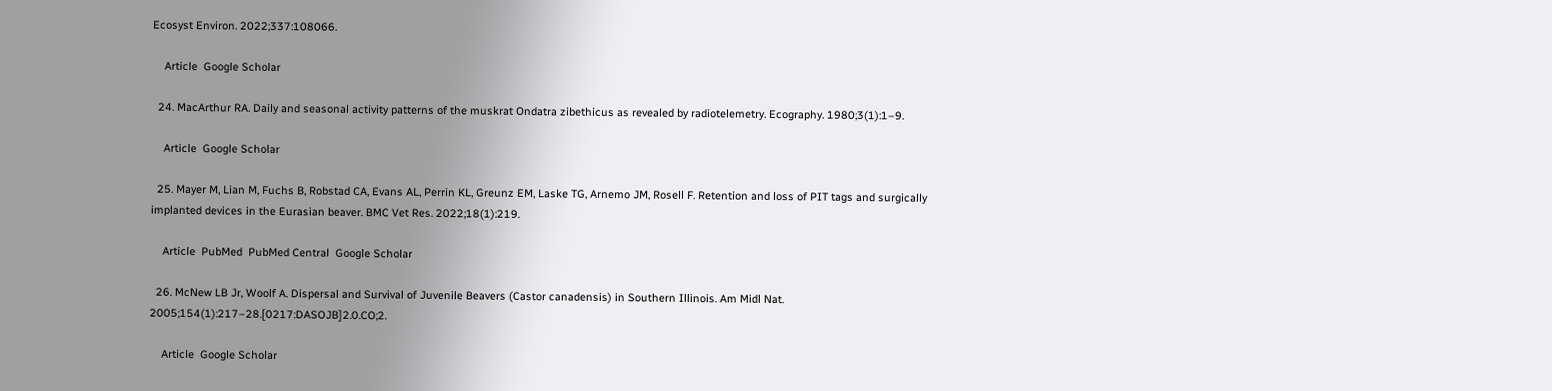Ecosyst Environ. 2022;337:108066.

    Article  Google Scholar

  24. MacArthur RA. Daily and seasonal activity patterns of the muskrat Ondatra zibethicus as revealed by radiotelemetry. Ecography. 1980;3(1):1–9.

    Article  Google Scholar

  25. Mayer M, Lian M, Fuchs B, Robstad CA, Evans AL, Perrin KL, Greunz EM, Laske TG, Arnemo JM, Rosell F. Retention and loss of PIT tags and surgically implanted devices in the Eurasian beaver. BMC Vet Res. 2022;18(1):219.

    Article  PubMed  PubMed Central  Google Scholar

  26. McNew LB Jr, Woolf A. Dispersal and Survival of Juvenile Beavers (Castor canadensis) in Southern Illinois. Am Midl Nat. 2005;154(1):217–28.[0217:DASOJB]2.0.CO;2.

    Article  Google Scholar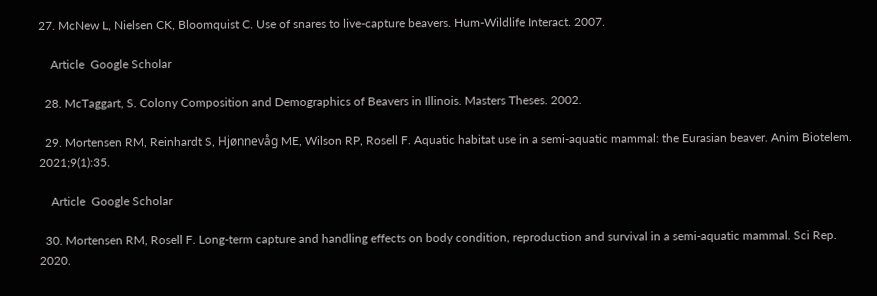27. McNew L, Nielsen CK, Bloomquist C. Use of snares to live-capture beavers. Hum-Wildlife Interact. 2007.

    Article  Google Scholar

  28. McTaggart, S. Colony Composition and Demographics of Beavers in Illinois. Masters Theses. 2002.

  29. Mortensen RM, Reinhardt S, Hjønnevåg ME, Wilson RP, Rosell F. Aquatic habitat use in a semi-aquatic mammal: the Eurasian beaver. Anim Biotelem. 2021;9(1):35.

    Article  Google Scholar

  30. Mortensen RM, Rosell F. Long-term capture and handling effects on body condition, reproduction and survival in a semi-aquatic mammal. Sci Rep. 2020.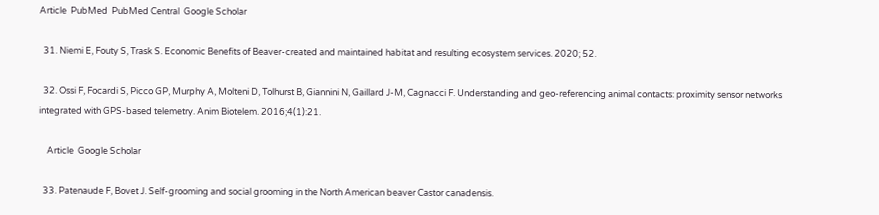Article  PubMed  PubMed Central  Google Scholar

  31. Niemi E, Fouty S, Trask S. Economic Benefits of Beaver-created and maintained habitat and resulting ecosystem services. 2020; 52.

  32. Ossi F, Focardi S, Picco GP, Murphy A, Molteni D, Tolhurst B, Giannini N, Gaillard J-M, Cagnacci F. Understanding and geo-referencing animal contacts: proximity sensor networks integrated with GPS-based telemetry. Anim Biotelem. 2016;4(1):21.

    Article  Google Scholar

  33. Patenaude F, Bovet J. Self-grooming and social grooming in the North American beaver Castor canadensis.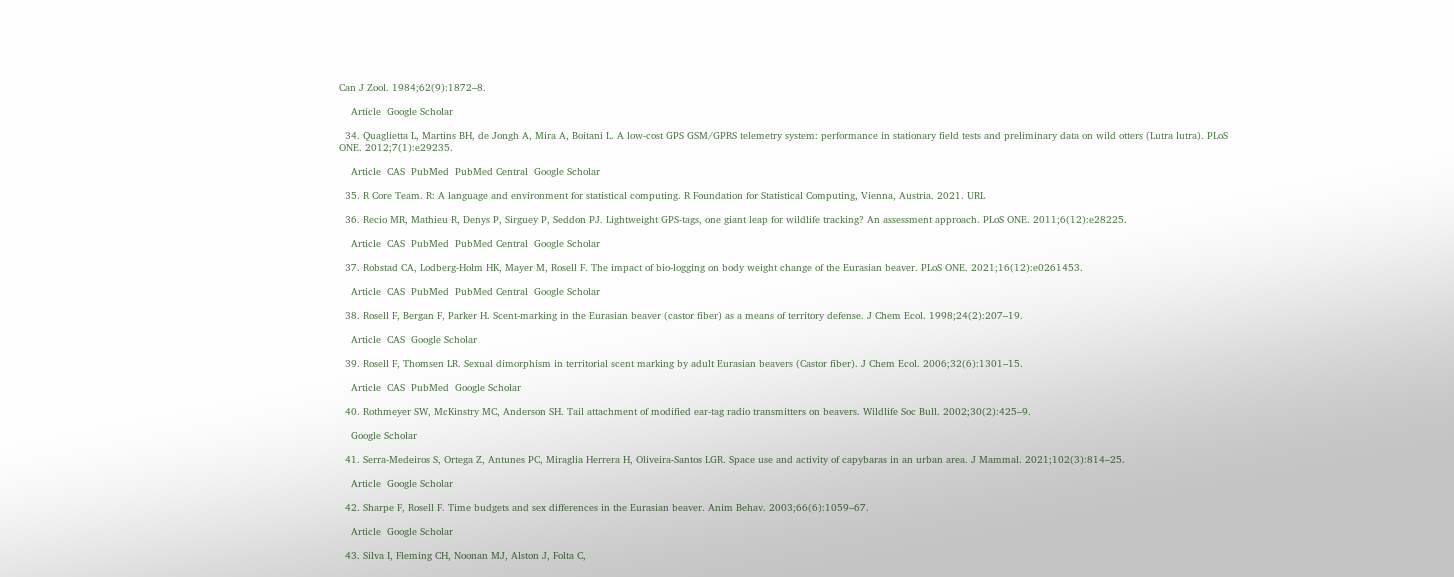Can J Zool. 1984;62(9):1872–8.

    Article  Google Scholar

  34. Quaglietta L, Martins BH, de Jongh A, Mira A, Boitani L. A low-cost GPS GSM/GPRS telemetry system: performance in stationary field tests and preliminary data on wild otters (Lutra lutra). PLoS ONE. 2012;7(1):e29235.

    Article  CAS  PubMed  PubMed Central  Google Scholar

  35. R Core Team. R: A language and environment for statistical computing. R Foundation for Statistical Computing, Vienna, Austria. 2021. URL

  36. Recio MR, Mathieu R, Denys P, Sirguey P, Seddon PJ. Lightweight GPS-tags, one giant leap for wildlife tracking? An assessment approach. PLoS ONE. 2011;6(12):e28225.

    Article  CAS  PubMed  PubMed Central  Google Scholar

  37. Robstad CA, Lodberg-Holm HK, Mayer M, Rosell F. The impact of bio-logging on body weight change of the Eurasian beaver. PLoS ONE. 2021;16(12):e0261453.

    Article  CAS  PubMed  PubMed Central  Google Scholar

  38. Rosell F, Bergan F, Parker H. Scent-marking in the Eurasian beaver (castor fiber) as a means of territory defense. J Chem Ecol. 1998;24(2):207–19.

    Article  CAS  Google Scholar

  39. Rosell F, Thomsen LR. Sexual dimorphism in territorial scent marking by adult Eurasian beavers (Castor fiber). J Chem Ecol. 2006;32(6):1301–15.

    Article  CAS  PubMed  Google Scholar

  40. Rothmeyer SW, McKinstry MC, Anderson SH. Tail attachment of modified ear-tag radio transmitters on beavers. Wildlife Soc Bull. 2002;30(2):425–9.

    Google Scholar

  41. Serra-Medeiros S, Ortega Z, Antunes PC, Miraglia Herrera H, Oliveira-Santos LGR. Space use and activity of capybaras in an urban area. J Mammal. 2021;102(3):814–25.

    Article  Google Scholar

  42. Sharpe F, Rosell F. Time budgets and sex differences in the Eurasian beaver. Anim Behav. 2003;66(6):1059–67.

    Article  Google Scholar

  43. Silva I, Fleming CH, Noonan MJ, Alston J, Folta C,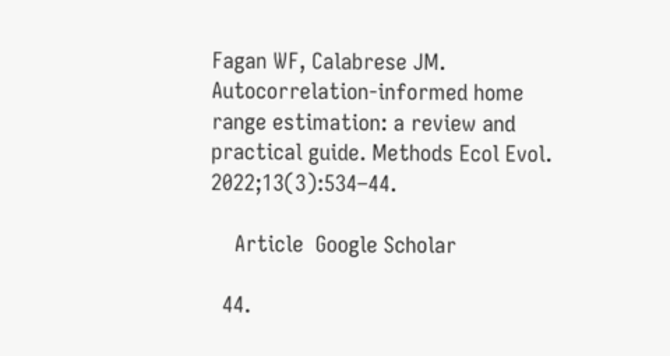Fagan WF, Calabrese JM. Autocorrelation-informed home range estimation: a review and practical guide. Methods Ecol Evol. 2022;13(3):534–44.

    Article  Google Scholar

  44.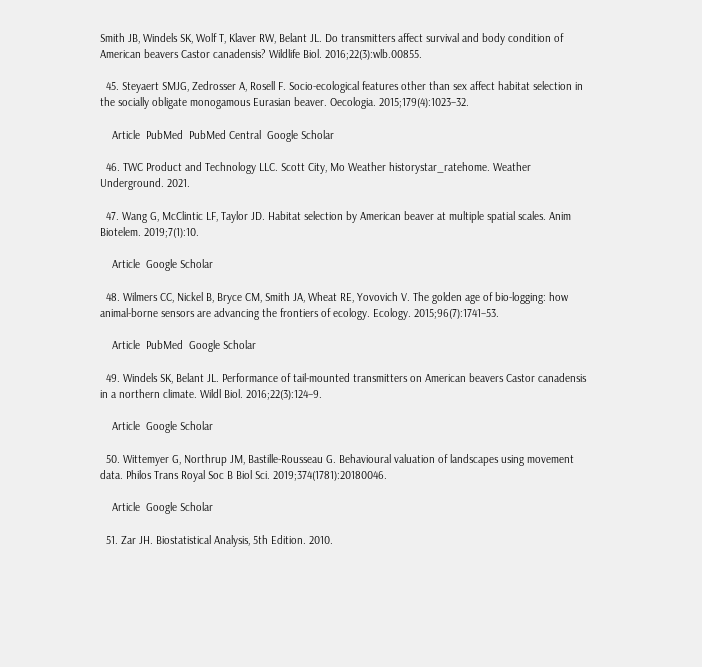Smith JB, Windels SK, Wolf T, Klaver RW, Belant JL. Do transmitters affect survival and body condition of American beavers Castor canadensis? Wildlife Biol. 2016;22(3):wlb.00855.

  45. Steyaert SMJG, Zedrosser A, Rosell F. Socio-ecological features other than sex affect habitat selection in the socially obligate monogamous Eurasian beaver. Oecologia. 2015;179(4):1023–32.

    Article  PubMed  PubMed Central  Google Scholar

  46. TWC Product and Technology LLC. Scott City, Mo Weather historystar_ratehome. Weather Underground. 2021.

  47. Wang G, McClintic LF, Taylor JD. Habitat selection by American beaver at multiple spatial scales. Anim Biotelem. 2019;7(1):10.

    Article  Google Scholar

  48. Wilmers CC, Nickel B, Bryce CM, Smith JA, Wheat RE, Yovovich V. The golden age of bio-logging: how animal-borne sensors are advancing the frontiers of ecology. Ecology. 2015;96(7):1741–53.

    Article  PubMed  Google Scholar

  49. Windels SK, Belant JL. Performance of tail-mounted transmitters on American beavers Castor canadensis in a northern climate. Wildl Biol. 2016;22(3):124–9.

    Article  Google Scholar

  50. Wittemyer G, Northrup JM, Bastille-Rousseau G. Behavioural valuation of landscapes using movement data. Philos Trans Royal Soc B Biol Sci. 2019;374(1781):20180046.

    Article  Google Scholar

  51. Zar JH. Biostatistical Analysis, 5th Edition. 2010.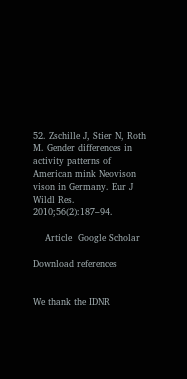52. Zschille J, Stier N, Roth M. Gender differences in activity patterns of American mink Neovison vison in Germany. Eur J Wildl Res. 2010;56(2):187–94.

    Article  Google Scholar

Download references


We thank the IDNR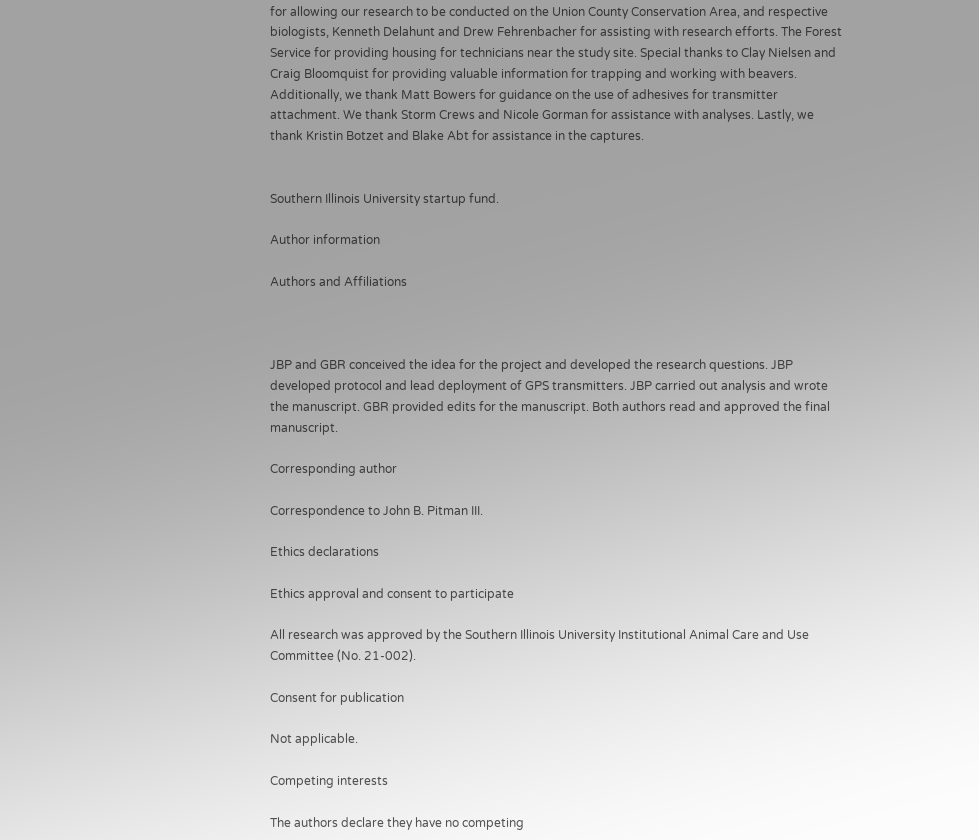for allowing our research to be conducted on the Union County Conservation Area, and respective biologists, Kenneth Delahunt and Drew Fehrenbacher for assisting with research efforts. The Forest Service for providing housing for technicians near the study site. Special thanks to Clay Nielsen and Craig Bloomquist for providing valuable information for trapping and working with beavers. Additionally, we thank Matt Bowers for guidance on the use of adhesives for transmitter attachment. We thank Storm Crews and Nicole Gorman for assistance with analyses. Lastly, we thank Kristin Botzet and Blake Abt for assistance in the captures.


Southern Illinois University startup fund.

Author information

Authors and Affiliations



JBP and GBR conceived the idea for the project and developed the research questions. JBP developed protocol and lead deployment of GPS transmitters. JBP carried out analysis and wrote the manuscript. GBR provided edits for the manuscript. Both authors read and approved the final manuscript.

Corresponding author

Correspondence to John B. Pitman III.

Ethics declarations

Ethics approval and consent to participate

All research was approved by the Southern Illinois University Institutional Animal Care and Use Committee (No. 21-002).

Consent for publication

Not applicable.

Competing interests

The authors declare they have no competing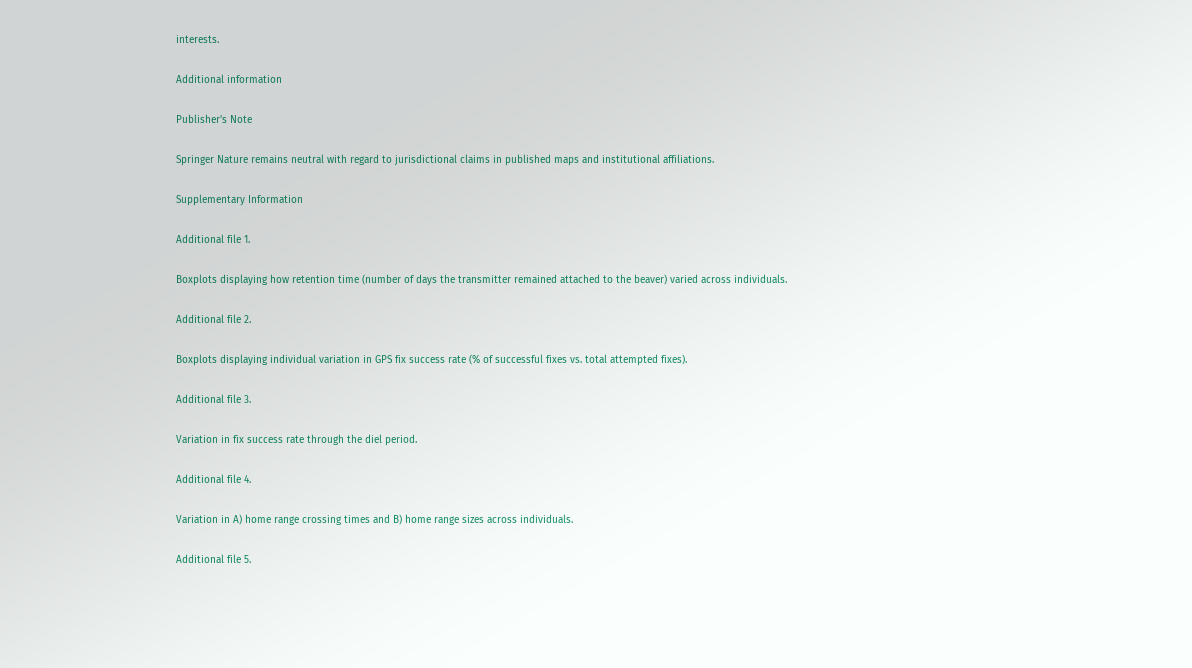interests.

Additional information

Publisher's Note

Springer Nature remains neutral with regard to jurisdictional claims in published maps and institutional affiliations.

Supplementary Information

Additional file 1.

Boxplots displaying how retention time (number of days the transmitter remained attached to the beaver) varied across individuals.

Additional file 2.

Boxplots displaying individual variation in GPS fix success rate (% of successful fixes vs. total attempted fixes).

Additional file 3.

Variation in fix success rate through the diel period.

Additional file 4.

Variation in A) home range crossing times and B) home range sizes across individuals.

Additional file 5.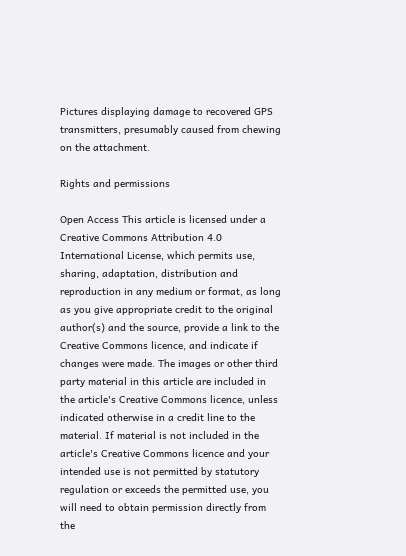Pictures displaying damage to recovered GPS transmitters, presumably caused from chewing on the attachment.

Rights and permissions

Open Access This article is licensed under a Creative Commons Attribution 4.0 International License, which permits use, sharing, adaptation, distribution and reproduction in any medium or format, as long as you give appropriate credit to the original author(s) and the source, provide a link to the Creative Commons licence, and indicate if changes were made. The images or other third party material in this article are included in the article's Creative Commons licence, unless indicated otherwise in a credit line to the material. If material is not included in the article's Creative Commons licence and your intended use is not permitted by statutory regulation or exceeds the permitted use, you will need to obtain permission directly from the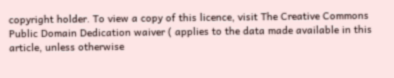copyright holder. To view a copy of this licence, visit The Creative Commons Public Domain Dedication waiver ( applies to the data made available in this article, unless otherwise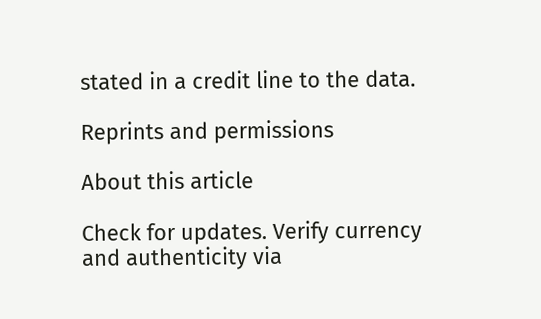stated in a credit line to the data.

Reprints and permissions

About this article

Check for updates. Verify currency and authenticity via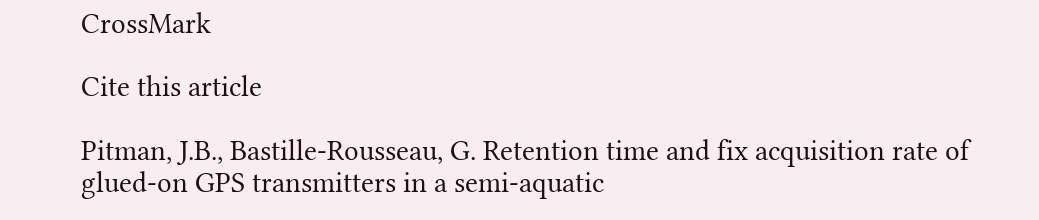CrossMark

Cite this article

Pitman, J.B., Bastille-Rousseau, G. Retention time and fix acquisition rate of glued-on GPS transmitters in a semi-aquatic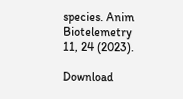species. Anim Biotelemetry 11, 24 (2023).

Download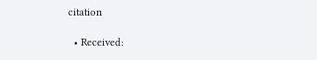citation

  • Received: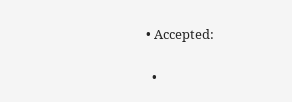• Accepted:

  •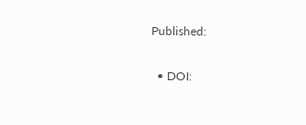Published:

  • DOI: